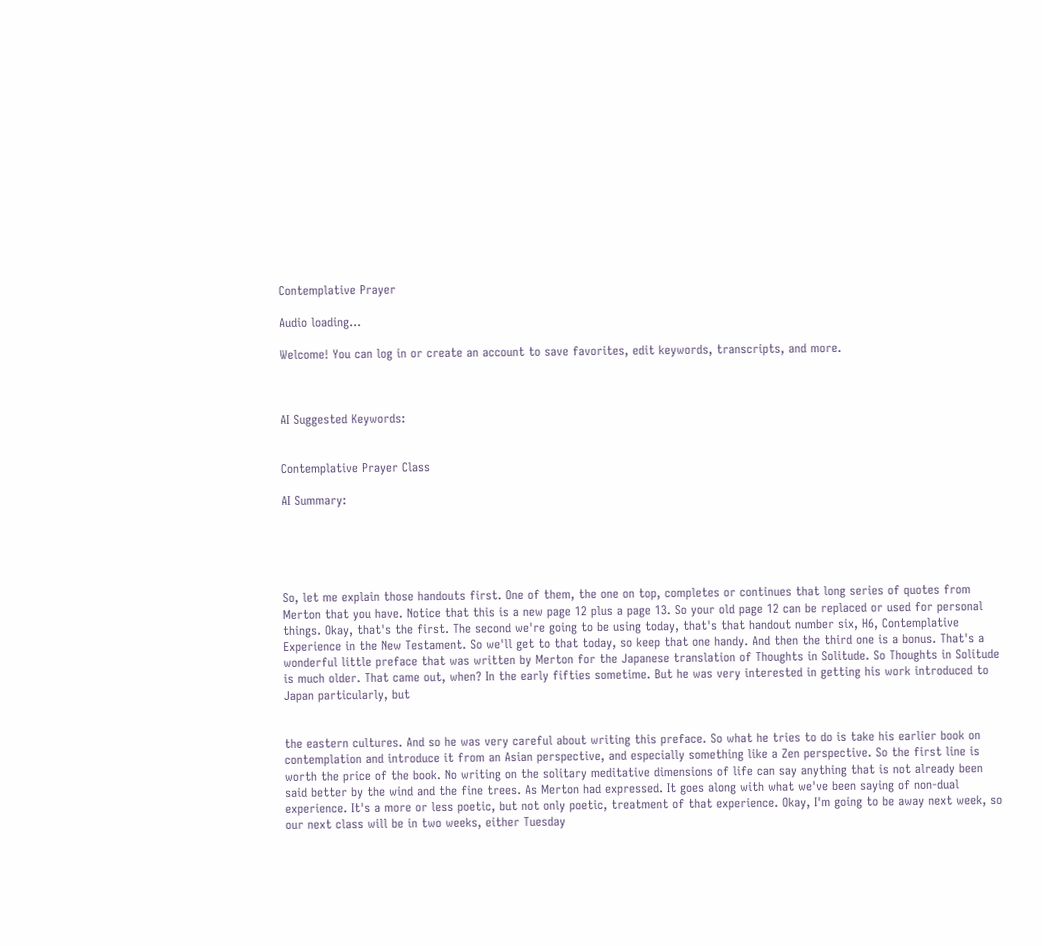Contemplative Prayer

Audio loading...

Welcome! You can log in or create an account to save favorites, edit keywords, transcripts, and more.



AI Suggested Keywords:


Contemplative Prayer Class

AI Summary:





So, let me explain those handouts first. One of them, the one on top, completes or continues that long series of quotes from Merton that you have. Notice that this is a new page 12 plus a page 13. So your old page 12 can be replaced or used for personal things. Okay, that's the first. The second we're going to be using today, that's that handout number six, H6, Contemplative Experience in the New Testament. So we'll get to that today, so keep that one handy. And then the third one is a bonus. That's a wonderful little preface that was written by Merton for the Japanese translation of Thoughts in Solitude. So Thoughts in Solitude is much older. That came out, when? In the early fifties sometime. But he was very interested in getting his work introduced to Japan particularly, but


the eastern cultures. And so he was very careful about writing this preface. So what he tries to do is take his earlier book on contemplation and introduce it from an Asian perspective, and especially something like a Zen perspective. So the first line is worth the price of the book. No writing on the solitary meditative dimensions of life can say anything that is not already been said better by the wind and the fine trees. As Merton had expressed. It goes along with what we've been saying of non-dual experience. It's a more or less poetic, but not only poetic, treatment of that experience. Okay, I'm going to be away next week, so our next class will be in two weeks, either Tuesday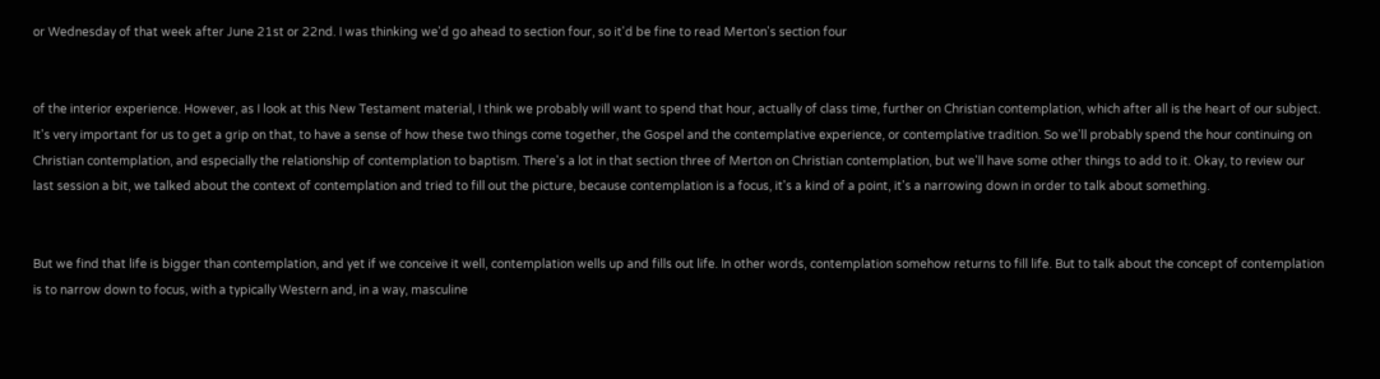or Wednesday of that week after June 21st or 22nd. I was thinking we'd go ahead to section four, so it'd be fine to read Merton's section four


of the interior experience. However, as I look at this New Testament material, I think we probably will want to spend that hour, actually of class time, further on Christian contemplation, which after all is the heart of our subject. It's very important for us to get a grip on that, to have a sense of how these two things come together, the Gospel and the contemplative experience, or contemplative tradition. So we'll probably spend the hour continuing on Christian contemplation, and especially the relationship of contemplation to baptism. There's a lot in that section three of Merton on Christian contemplation, but we'll have some other things to add to it. Okay, to review our last session a bit, we talked about the context of contemplation and tried to fill out the picture, because contemplation is a focus, it's a kind of a point, it's a narrowing down in order to talk about something.


But we find that life is bigger than contemplation, and yet if we conceive it well, contemplation wells up and fills out life. In other words, contemplation somehow returns to fill life. But to talk about the concept of contemplation is to narrow down to focus, with a typically Western and, in a way, masculine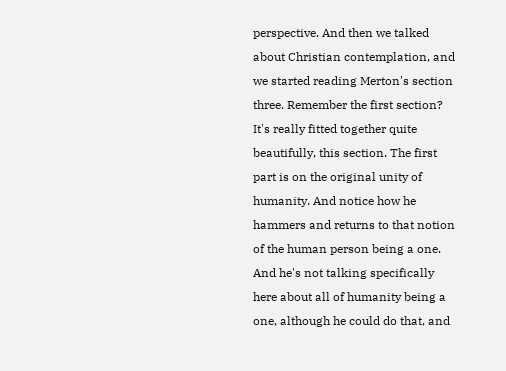perspective. And then we talked about Christian contemplation, and we started reading Merton's section three. Remember the first section? It's really fitted together quite beautifully, this section. The first part is on the original unity of humanity. And notice how he hammers and returns to that notion of the human person being a one. And he's not talking specifically here about all of humanity being a one, although he could do that, and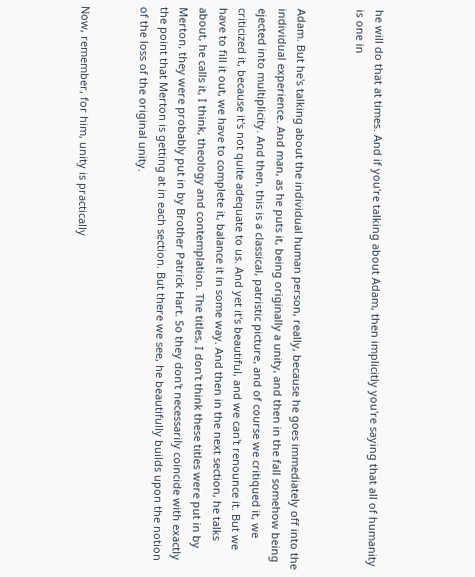he will do that at times. And if you're talking about Adam, then implicitly you're saying that all of humanity is one in


Adam. But he's talking about the individual human person, really, because he goes immediately off into the individual experience. And man, as he puts it, being originally a unity, and then in the fall somehow being ejected into multiplicity. And then, this is a classical, patristic picture, and of course we critiqued it, we criticized it, because it's not quite adequate to us. And yet it's beautiful, and we can't renounce it. But we have to fill it out, we have to complete it, balance it in some way. And then in the next section, he talks about, he calls it, I think, theology and contemplation. The titles, I don't think these titles were put in by Merton, they were probably put in by Brother Patrick Hart. So they don't necessarily coincide with exactly the point that Merton is getting at in each section. But there we see, he beautifully builds upon the notion of the loss of the original unity.


Now, remember, for him, unity is practically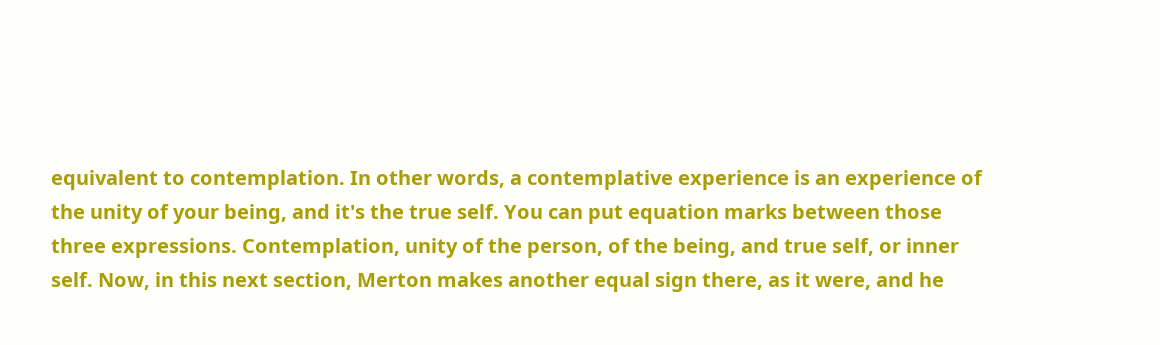equivalent to contemplation. In other words, a contemplative experience is an experience of the unity of your being, and it's the true self. You can put equation marks between those three expressions. Contemplation, unity of the person, of the being, and true self, or inner self. Now, in this next section, Merton makes another equal sign there, as it were, and he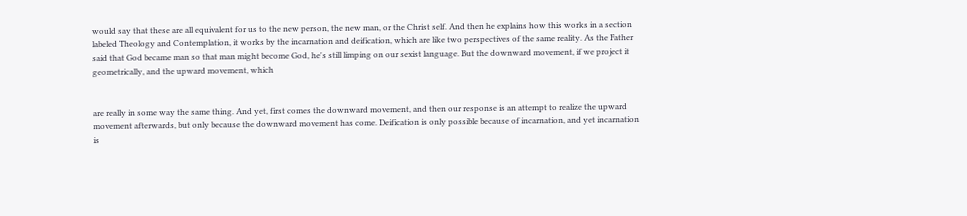would say that these are all equivalent for us to the new person, the new man, or the Christ self. And then he explains how this works in a section labeled Theology and Contemplation, it works by the incarnation and deification, which are like two perspectives of the same reality. As the Father said that God became man so that man might become God, he's still limping on our sexist language. But the downward movement, if we project it geometrically, and the upward movement, which


are really in some way the same thing. And yet, first comes the downward movement, and then our response is an attempt to realize the upward movement afterwards, but only because the downward movement has come. Deification is only possible because of incarnation, and yet incarnation is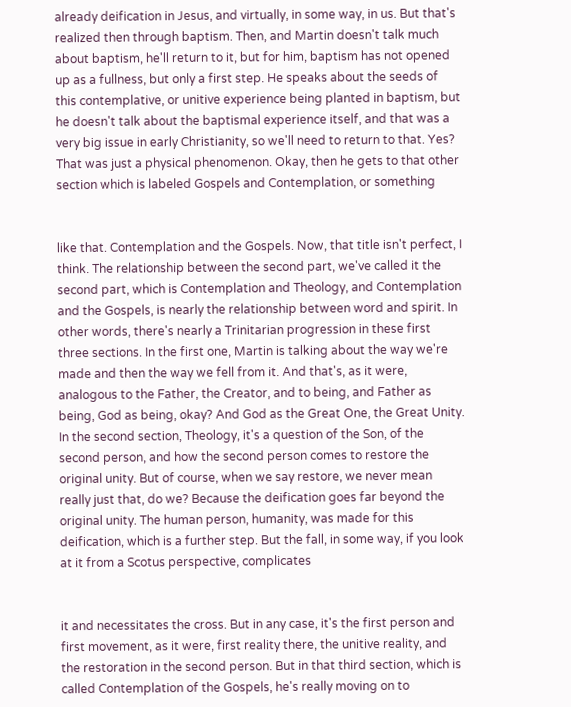already deification in Jesus, and virtually, in some way, in us. But that's realized then through baptism. Then, and Martin doesn't talk much about baptism, he'll return to it, but for him, baptism has not opened up as a fullness, but only a first step. He speaks about the seeds of this contemplative, or unitive experience being planted in baptism, but he doesn't talk about the baptismal experience itself, and that was a very big issue in early Christianity, so we'll need to return to that. Yes? That was just a physical phenomenon. Okay, then he gets to that other section which is labeled Gospels and Contemplation, or something


like that. Contemplation and the Gospels. Now, that title isn't perfect, I think. The relationship between the second part, we've called it the second part, which is Contemplation and Theology, and Contemplation and the Gospels, is nearly the relationship between word and spirit. In other words, there's nearly a Trinitarian progression in these first three sections. In the first one, Martin is talking about the way we're made and then the way we fell from it. And that's, as it were, analogous to the Father, the Creator, and to being, and Father as being, God as being, okay? And God as the Great One, the Great Unity. In the second section, Theology, it's a question of the Son, of the second person, and how the second person comes to restore the original unity. But of course, when we say restore, we never mean really just that, do we? Because the deification goes far beyond the original unity. The human person, humanity, was made for this deification, which is a further step. But the fall, in some way, if you look at it from a Scotus perspective, complicates


it and necessitates the cross. But in any case, it's the first person and first movement, as it were, first reality there, the unitive reality, and the restoration in the second person. But in that third section, which is called Contemplation of the Gospels, he's really moving on to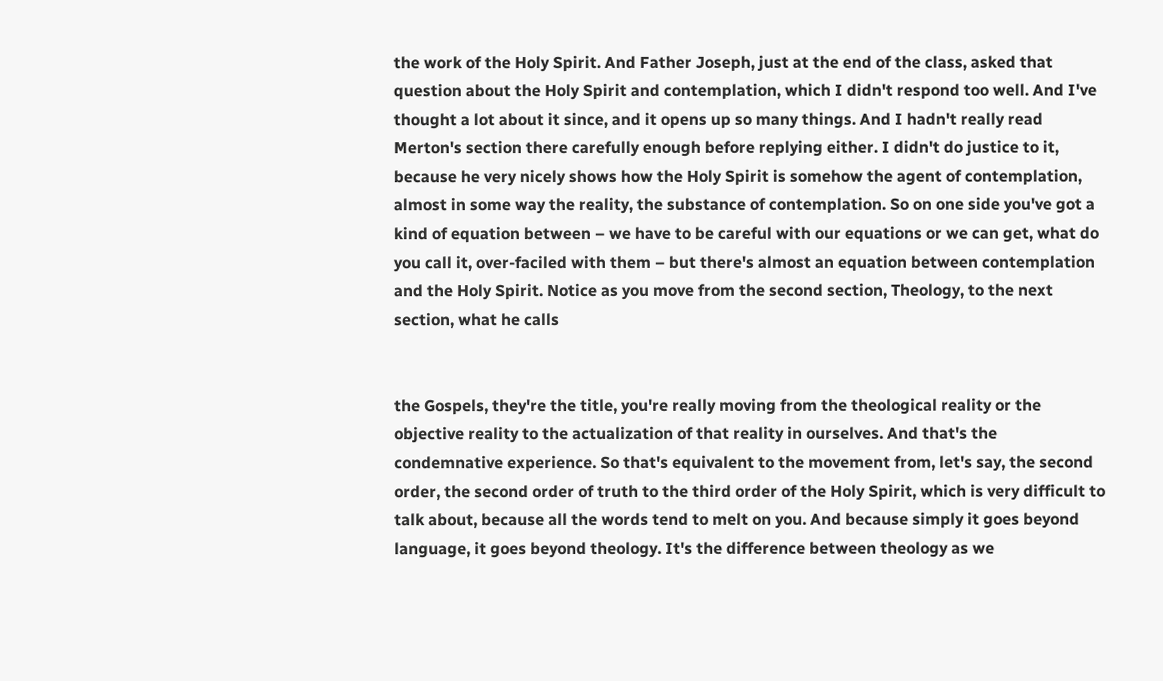the work of the Holy Spirit. And Father Joseph, just at the end of the class, asked that question about the Holy Spirit and contemplation, which I didn't respond too well. And I've thought a lot about it since, and it opens up so many things. And I hadn't really read Merton's section there carefully enough before replying either. I didn't do justice to it, because he very nicely shows how the Holy Spirit is somehow the agent of contemplation, almost in some way the reality, the substance of contemplation. So on one side you've got a kind of equation between – we have to be careful with our equations or we can get, what do you call it, over-faciled with them – but there's almost an equation between contemplation and the Holy Spirit. Notice as you move from the second section, Theology, to the next section, what he calls


the Gospels, they're the title, you're really moving from the theological reality or the objective reality to the actualization of that reality in ourselves. And that's the condemnative experience. So that's equivalent to the movement from, let's say, the second order, the second order of truth to the third order of the Holy Spirit, which is very difficult to talk about, because all the words tend to melt on you. And because simply it goes beyond language, it goes beyond theology. It's the difference between theology as we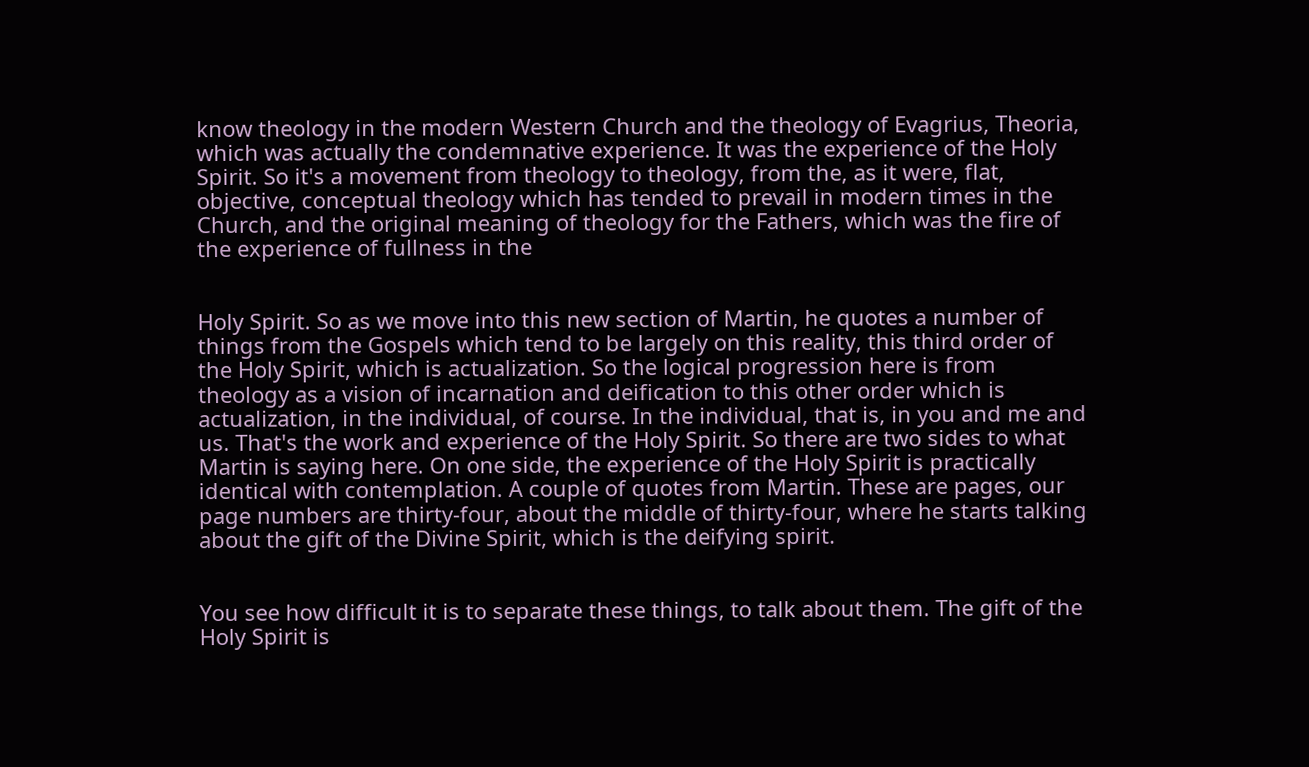know theology in the modern Western Church and the theology of Evagrius, Theoria, which was actually the condemnative experience. It was the experience of the Holy Spirit. So it's a movement from theology to theology, from the, as it were, flat, objective, conceptual theology which has tended to prevail in modern times in the Church, and the original meaning of theology for the Fathers, which was the fire of the experience of fullness in the


Holy Spirit. So as we move into this new section of Martin, he quotes a number of things from the Gospels which tend to be largely on this reality, this third order of the Holy Spirit, which is actualization. So the logical progression here is from theology as a vision of incarnation and deification to this other order which is actualization, in the individual, of course. In the individual, that is, in you and me and us. That's the work and experience of the Holy Spirit. So there are two sides to what Martin is saying here. On one side, the experience of the Holy Spirit is practically identical with contemplation. A couple of quotes from Martin. These are pages, our page numbers are thirty-four, about the middle of thirty-four, where he starts talking about the gift of the Divine Spirit, which is the deifying spirit.


You see how difficult it is to separate these things, to talk about them. The gift of the Holy Spirit is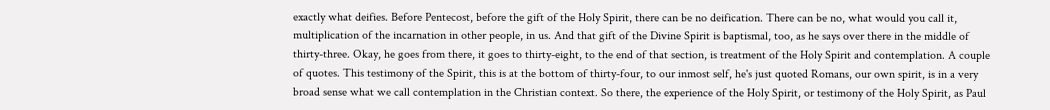exactly what deifies. Before Pentecost, before the gift of the Holy Spirit, there can be no deification. There can be no, what would you call it, multiplication of the incarnation in other people, in us. And that gift of the Divine Spirit is baptismal, too, as he says over there in the middle of thirty-three. Okay, he goes from there, it goes to thirty-eight, to the end of that section, is treatment of the Holy Spirit and contemplation. A couple of quotes. This testimony of the Spirit, this is at the bottom of thirty-four, to our inmost self, he's just quoted Romans, our own spirit, is in a very broad sense what we call contemplation in the Christian context. So there, the experience of the Holy Spirit, or testimony of the Holy Spirit, as Paul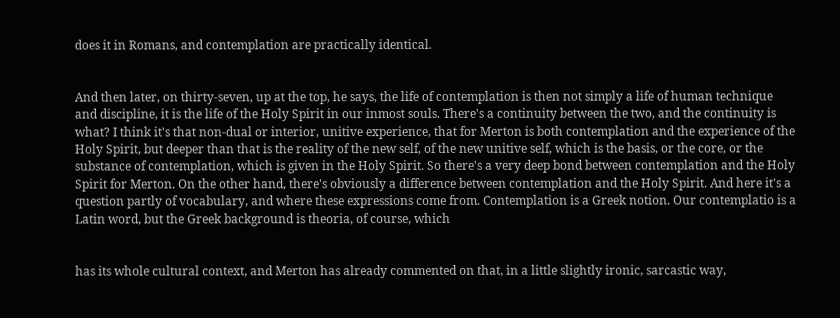does it in Romans, and contemplation are practically identical.


And then later, on thirty-seven, up at the top, he says, the life of contemplation is then not simply a life of human technique and discipline, it is the life of the Holy Spirit in our inmost souls. There's a continuity between the two, and the continuity is what? I think it's that non-dual or interior, unitive experience, that for Merton is both contemplation and the experience of the Holy Spirit, but deeper than that is the reality of the new self, of the new unitive self, which is the basis, or the core, or the substance of contemplation, which is given in the Holy Spirit. So there's a very deep bond between contemplation and the Holy Spirit for Merton. On the other hand, there's obviously a difference between contemplation and the Holy Spirit. And here it's a question partly of vocabulary, and where these expressions come from. Contemplation is a Greek notion. Our contemplatio is a Latin word, but the Greek background is theoria, of course, which


has its whole cultural context, and Merton has already commented on that, in a little slightly ironic, sarcastic way,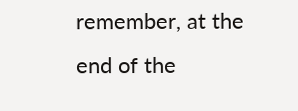remember, at the end of the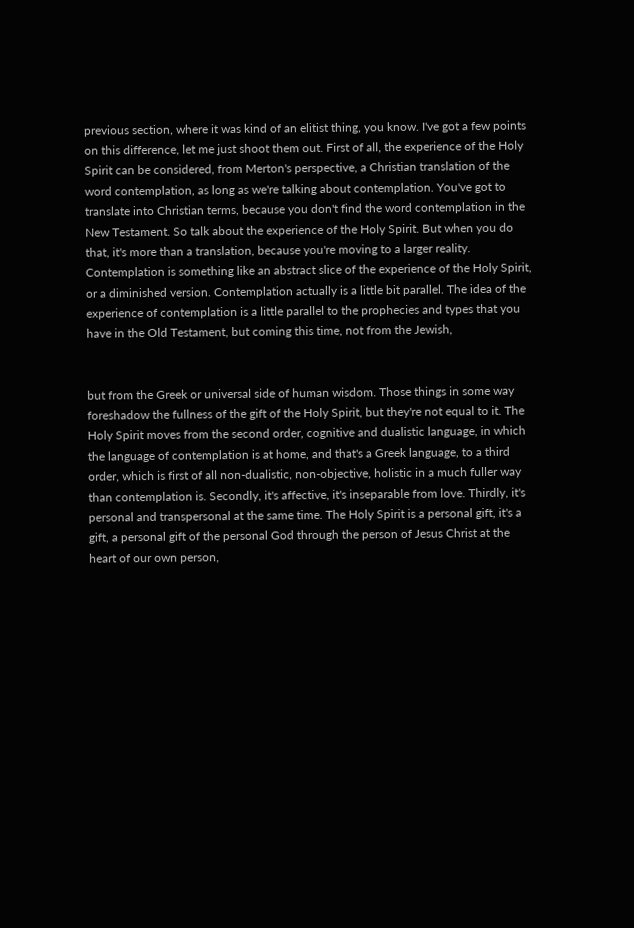previous section, where it was kind of an elitist thing, you know. I've got a few points on this difference, let me just shoot them out. First of all, the experience of the Holy Spirit can be considered, from Merton's perspective, a Christian translation of the word contemplation, as long as we're talking about contemplation. You've got to translate into Christian terms, because you don't find the word contemplation in the New Testament. So talk about the experience of the Holy Spirit. But when you do that, it's more than a translation, because you're moving to a larger reality. Contemplation is something like an abstract slice of the experience of the Holy Spirit, or a diminished version. Contemplation actually is a little bit parallel. The idea of the experience of contemplation is a little parallel to the prophecies and types that you have in the Old Testament, but coming this time, not from the Jewish,


but from the Greek or universal side of human wisdom. Those things in some way foreshadow the fullness of the gift of the Holy Spirit, but they're not equal to it. The Holy Spirit moves from the second order, cognitive and dualistic language, in which the language of contemplation is at home, and that's a Greek language, to a third order, which is first of all non-dualistic, non-objective, holistic in a much fuller way than contemplation is. Secondly, it's affective, it's inseparable from love. Thirdly, it's personal and transpersonal at the same time. The Holy Spirit is a personal gift, it's a gift, a personal gift of the personal God through the person of Jesus Christ at the heart of our own person,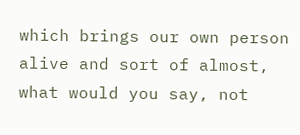which brings our own person alive and sort of almost, what would you say, not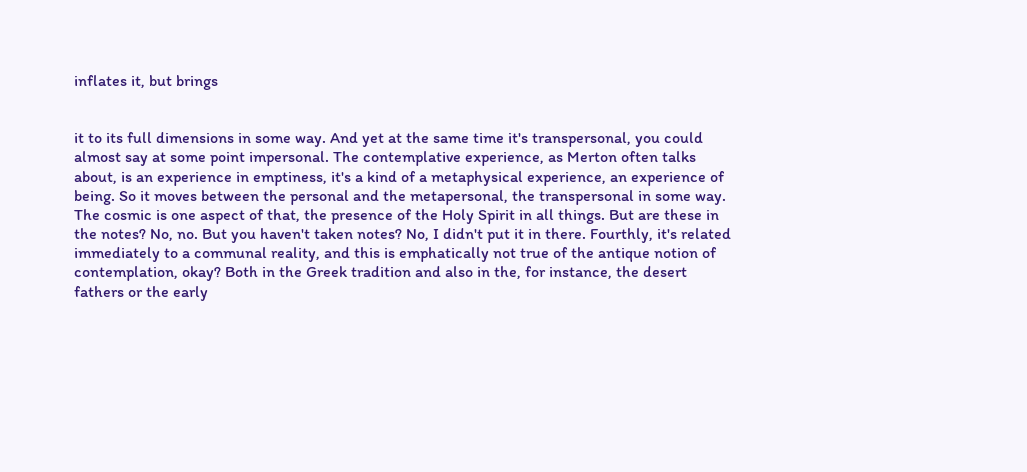inflates it, but brings


it to its full dimensions in some way. And yet at the same time it's transpersonal, you could almost say at some point impersonal. The contemplative experience, as Merton often talks about, is an experience in emptiness, it's a kind of a metaphysical experience, an experience of being. So it moves between the personal and the metapersonal, the transpersonal in some way. The cosmic is one aspect of that, the presence of the Holy Spirit in all things. But are these in the notes? No, no. But you haven't taken notes? No, I didn't put it in there. Fourthly, it's related immediately to a communal reality, and this is emphatically not true of the antique notion of contemplation, okay? Both in the Greek tradition and also in the, for instance, the desert fathers or the early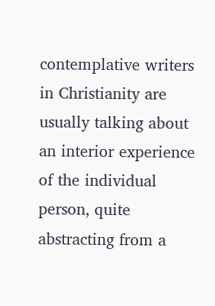contemplative writers in Christianity are usually talking about an interior experience of the individual person, quite abstracting from a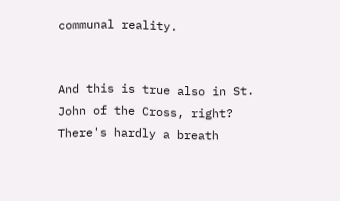communal reality.


And this is true also in St. John of the Cross, right? There's hardly a breath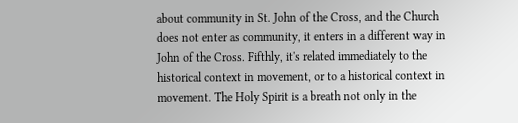about community in St. John of the Cross, and the Church does not enter as community, it enters in a different way in John of the Cross. Fifthly, it's related immediately to the historical context in movement, or to a historical context in movement. The Holy Spirit is a breath not only in the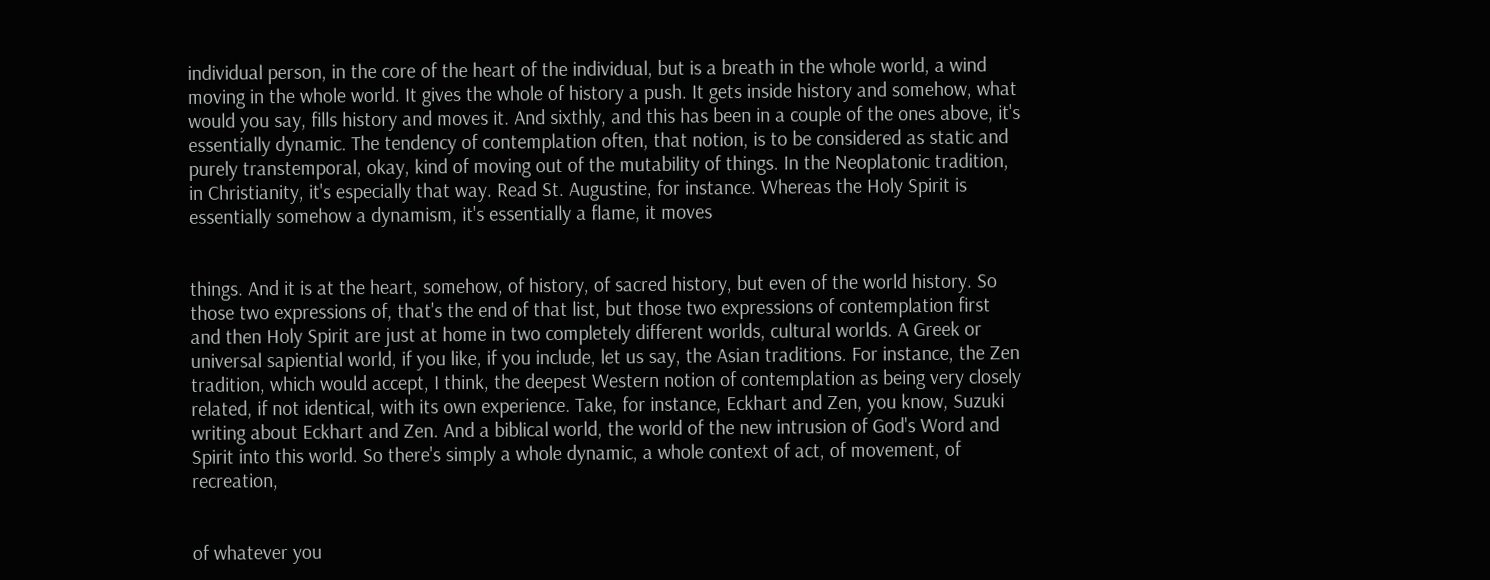individual person, in the core of the heart of the individual, but is a breath in the whole world, a wind moving in the whole world. It gives the whole of history a push. It gets inside history and somehow, what would you say, fills history and moves it. And sixthly, and this has been in a couple of the ones above, it's essentially dynamic. The tendency of contemplation often, that notion, is to be considered as static and purely transtemporal, okay, kind of moving out of the mutability of things. In the Neoplatonic tradition, in Christianity, it's especially that way. Read St. Augustine, for instance. Whereas the Holy Spirit is essentially somehow a dynamism, it's essentially a flame, it moves


things. And it is at the heart, somehow, of history, of sacred history, but even of the world history. So those two expressions of, that's the end of that list, but those two expressions of contemplation first and then Holy Spirit are just at home in two completely different worlds, cultural worlds. A Greek or universal sapiential world, if you like, if you include, let us say, the Asian traditions. For instance, the Zen tradition, which would accept, I think, the deepest Western notion of contemplation as being very closely related, if not identical, with its own experience. Take, for instance, Eckhart and Zen, you know, Suzuki writing about Eckhart and Zen. And a biblical world, the world of the new intrusion of God's Word and Spirit into this world. So there's simply a whole dynamic, a whole context of act, of movement, of recreation,


of whatever you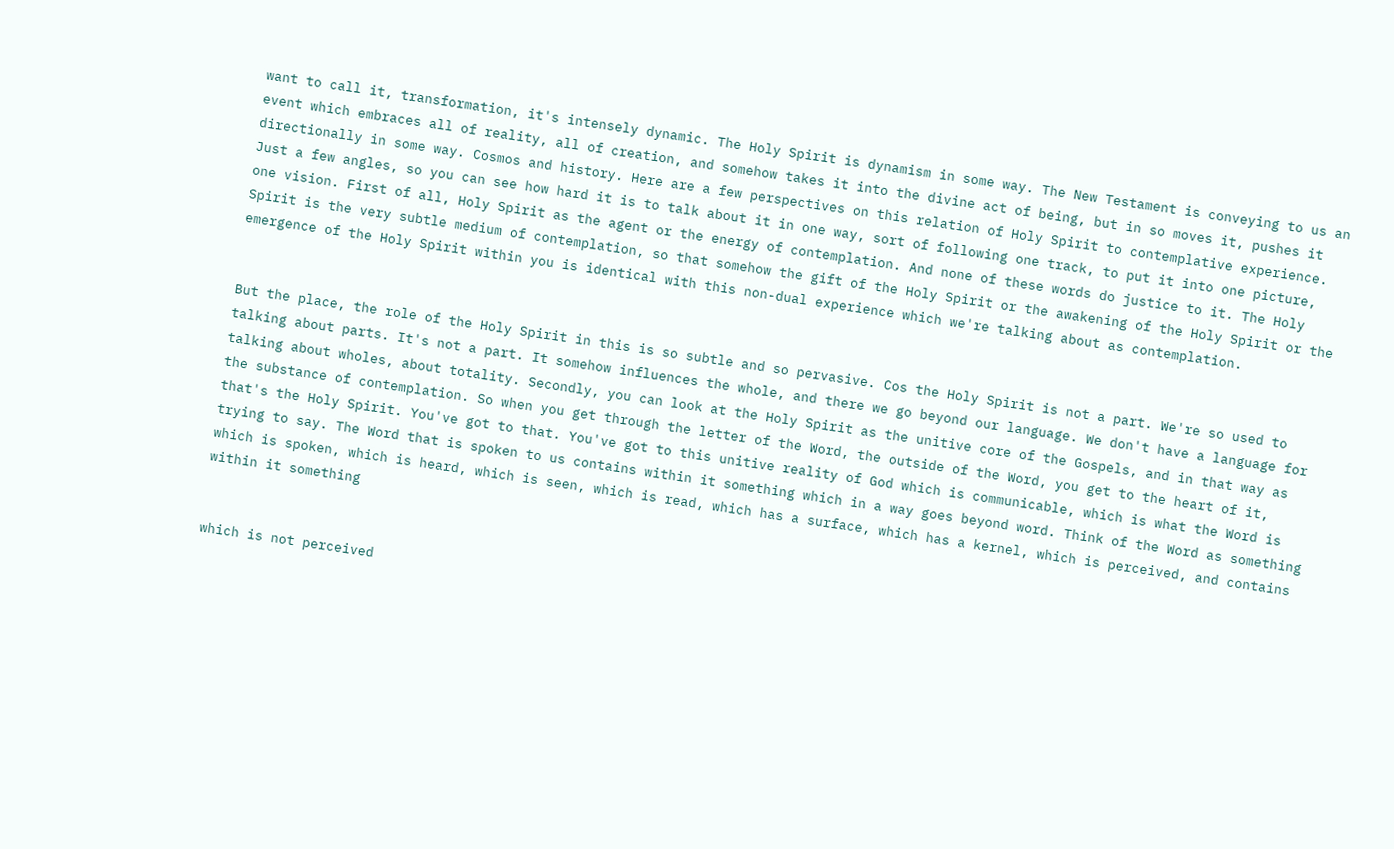want to call it, transformation, it's intensely dynamic. The Holy Spirit is dynamism in some way. The New Testament is conveying to us an event which embraces all of reality, all of creation, and somehow takes it into the divine act of being, but in so moves it, pushes it directionally in some way. Cosmos and history. Here are a few perspectives on this relation of Holy Spirit to contemplative experience. Just a few angles, so you can see how hard it is to talk about it in one way, sort of following one track, to put it into one picture, one vision. First of all, Holy Spirit as the agent or the energy of contemplation. And none of these words do justice to it. The Holy Spirit is the very subtle medium of contemplation, so that somehow the gift of the Holy Spirit or the awakening of the Holy Spirit or the emergence of the Holy Spirit within you is identical with this non-dual experience which we're talking about as contemplation.


But the place, the role of the Holy Spirit in this is so subtle and so pervasive. Cos the Holy Spirit is not a part. We're so used to talking about parts. It's not a part. It somehow influences the whole, and there we go beyond our language. We don't have a language for talking about wholes, about totality. Secondly, you can look at the Holy Spirit as the unitive core of the Gospels, and in that way as the substance of contemplation. So when you get through the letter of the Word, the outside of the Word, you get to the heart of it, that's the Holy Spirit. You've got to that. You've got to this unitive reality of God which is communicable, which is what the Word is trying to say. The Word that is spoken to us contains within it something which in a way goes beyond word. Think of the Word as something which is spoken, which is heard, which is seen, which is read, which has a surface, which has a kernel, which is perceived, and contains within it something


which is not perceived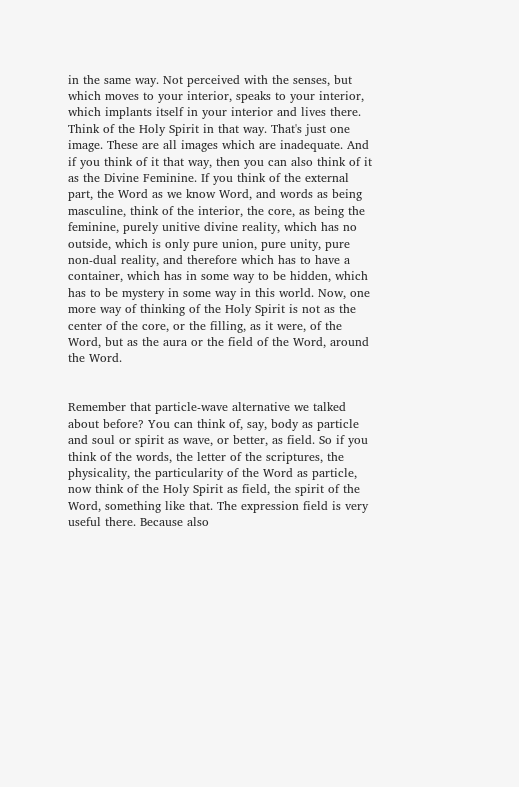in the same way. Not perceived with the senses, but which moves to your interior, speaks to your interior, which implants itself in your interior and lives there. Think of the Holy Spirit in that way. That's just one image. These are all images which are inadequate. And if you think of it that way, then you can also think of it as the Divine Feminine. If you think of the external part, the Word as we know Word, and words as being masculine, think of the interior, the core, as being the feminine, purely unitive divine reality, which has no outside, which is only pure union, pure unity, pure non-dual reality, and therefore which has to have a container, which has in some way to be hidden, which has to be mystery in some way in this world. Now, one more way of thinking of the Holy Spirit is not as the center of the core, or the filling, as it were, of the Word, but as the aura or the field of the Word, around the Word.


Remember that particle-wave alternative we talked about before? You can think of, say, body as particle and soul or spirit as wave, or better, as field. So if you think of the words, the letter of the scriptures, the physicality, the particularity of the Word as particle, now think of the Holy Spirit as field, the spirit of the Word, something like that. The expression field is very useful there. Because also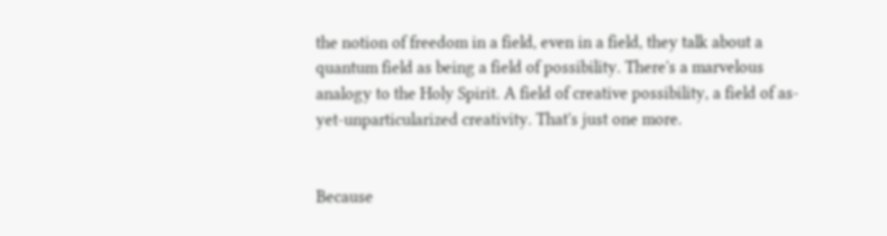the notion of freedom in a field, even in a field, they talk about a quantum field as being a field of possibility. There's a marvelous analogy to the Holy Spirit. A field of creative possibility, a field of as-yet-unparticularized creativity. That's just one more.


Because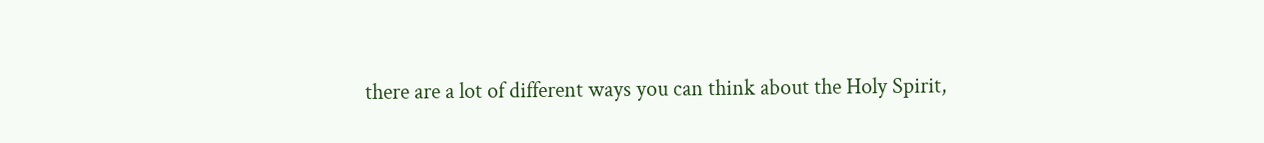there are a lot of different ways you can think about the Holy Spirit,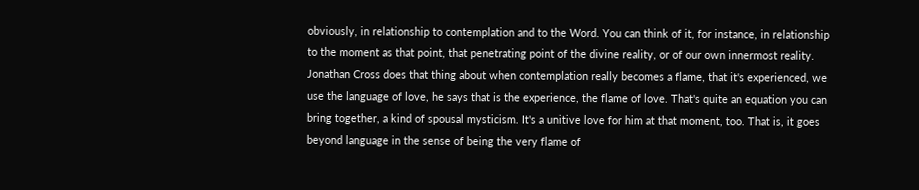obviously, in relationship to contemplation and to the Word. You can think of it, for instance, in relationship to the moment as that point, that penetrating point of the divine reality, or of our own innermost reality. Jonathan Cross does that thing about when contemplation really becomes a flame, that it's experienced, we use the language of love, he says that is the experience, the flame of love. That's quite an equation you can bring together, a kind of spousal mysticism. It's a unitive love for him at that moment, too. That is, it goes beyond language in the sense of being the very flame of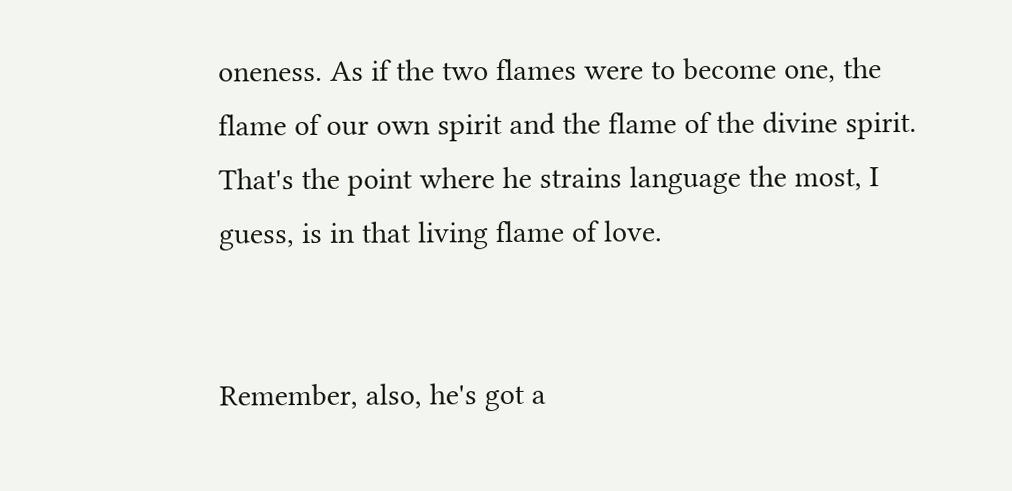oneness. As if the two flames were to become one, the flame of our own spirit and the flame of the divine spirit. That's the point where he strains language the most, I guess, is in that living flame of love.


Remember, also, he's got a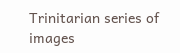Trinitarian series of images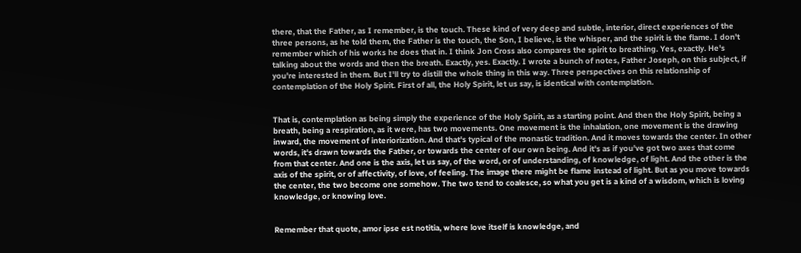there, that the Father, as I remember, is the touch. These kind of very deep and subtle, interior, direct experiences of the three persons, as he told them, the Father is the touch, the Son, I believe, is the whisper, and the spirit is the flame. I don't remember which of his works he does that in. I think Jon Cross also compares the spirit to breathing. Yes, exactly. He's talking about the words and then the breath. Exactly, yes. Exactly. I wrote a bunch of notes, Father Joseph, on this subject, if you're interested in them. But I'll try to distill the whole thing in this way. Three perspectives on this relationship of contemplation of the Holy Spirit. First of all, the Holy Spirit, let us say, is identical with contemplation.


That is, contemplation as being simply the experience of the Holy Spirit, as a starting point. And then the Holy Spirit, being a breath, being a respiration, as it were, has two movements. One movement is the inhalation, one movement is the drawing inward, the movement of interiorization. And that's typical of the monastic tradition. And it moves towards the center. In other words, it's drawn towards the Father, or towards the center of our own being. And it's as if you've got two axes that come from that center. And one is the axis, let us say, of the word, or of understanding, of knowledge, of light. And the other is the axis of the spirit, or of affectivity, of love, of feeling. The image there might be flame instead of light. But as you move towards the center, the two become one somehow. The two tend to coalesce, so what you get is a kind of a wisdom, which is loving knowledge, or knowing love.


Remember that quote, amor ipse est notitia, where love itself is knowledge, and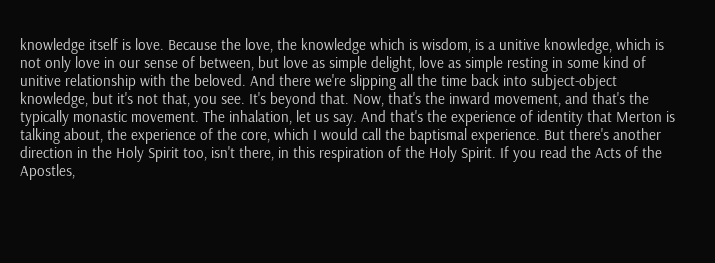knowledge itself is love. Because the love, the knowledge which is wisdom, is a unitive knowledge, which is not only love in our sense of between, but love as simple delight, love as simple resting in some kind of unitive relationship with the beloved. And there we're slipping all the time back into subject-object knowledge, but it's not that, you see. It's beyond that. Now, that's the inward movement, and that's the typically monastic movement. The inhalation, let us say. And that's the experience of identity that Merton is talking about, the experience of the core, which I would call the baptismal experience. But there's another direction in the Holy Spirit too, isn't there, in this respiration of the Holy Spirit. If you read the Acts of the Apostles,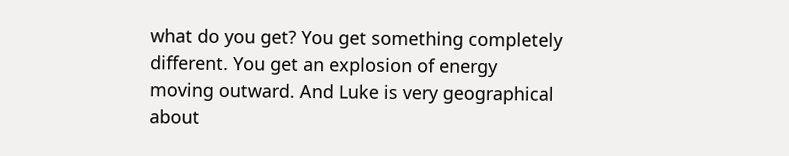what do you get? You get something completely different. You get an explosion of energy moving outward. And Luke is very geographical about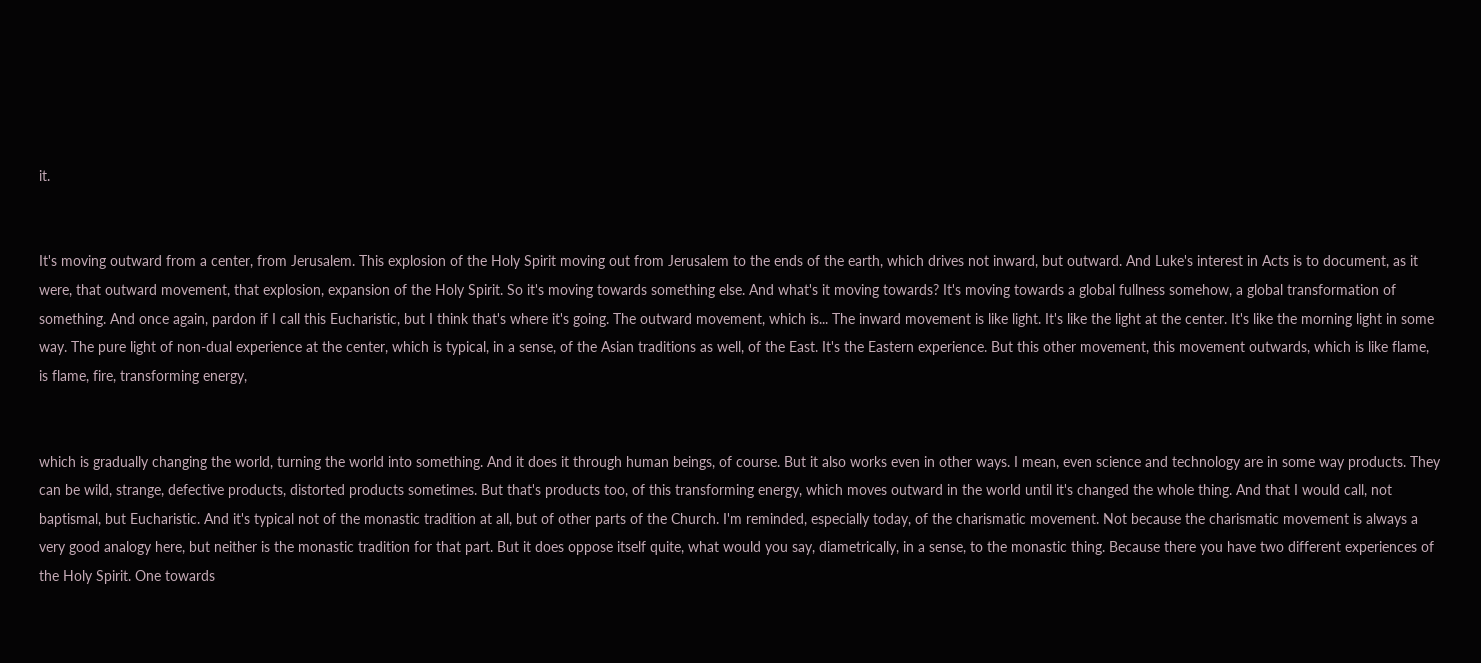it.


It's moving outward from a center, from Jerusalem. This explosion of the Holy Spirit moving out from Jerusalem to the ends of the earth, which drives not inward, but outward. And Luke's interest in Acts is to document, as it were, that outward movement, that explosion, expansion of the Holy Spirit. So it's moving towards something else. And what's it moving towards? It's moving towards a global fullness somehow, a global transformation of something. And once again, pardon if I call this Eucharistic, but I think that's where it's going. The outward movement, which is... The inward movement is like light. It's like the light at the center. It's like the morning light in some way. The pure light of non-dual experience at the center, which is typical, in a sense, of the Asian traditions as well, of the East. It's the Eastern experience. But this other movement, this movement outwards, which is like flame, is flame, fire, transforming energy,


which is gradually changing the world, turning the world into something. And it does it through human beings, of course. But it also works even in other ways. I mean, even science and technology are in some way products. They can be wild, strange, defective products, distorted products sometimes. But that's products too, of this transforming energy, which moves outward in the world until it's changed the whole thing. And that I would call, not baptismal, but Eucharistic. And it's typical not of the monastic tradition at all, but of other parts of the Church. I'm reminded, especially today, of the charismatic movement. Not because the charismatic movement is always a very good analogy here, but neither is the monastic tradition for that part. But it does oppose itself quite, what would you say, diametrically, in a sense, to the monastic thing. Because there you have two different experiences of the Holy Spirit. One towards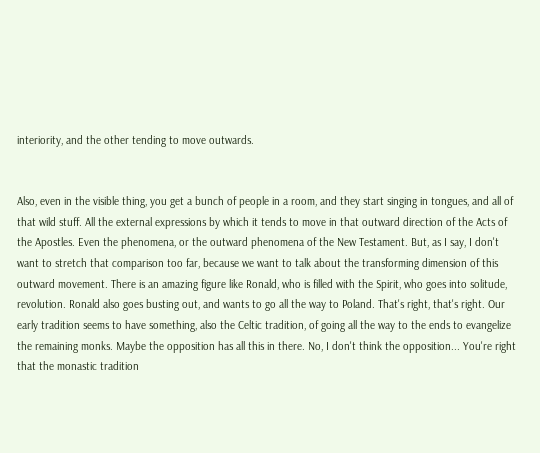interiority, and the other tending to move outwards.


Also, even in the visible thing, you get a bunch of people in a room, and they start singing in tongues, and all of that wild stuff. All the external expressions by which it tends to move in that outward direction of the Acts of the Apostles. Even the phenomena, or the outward phenomena of the New Testament. But, as I say, I don't want to stretch that comparison too far, because we want to talk about the transforming dimension of this outward movement. There is an amazing figure like Ronald, who is filled with the Spirit, who goes into solitude, revolution. Ronald also goes busting out, and wants to go all the way to Poland. That's right, that's right. Our early tradition seems to have something, also the Celtic tradition, of going all the way to the ends to evangelize the remaining monks. Maybe the opposition has all this in there. No, I don't think the opposition... You're right that the monastic tradition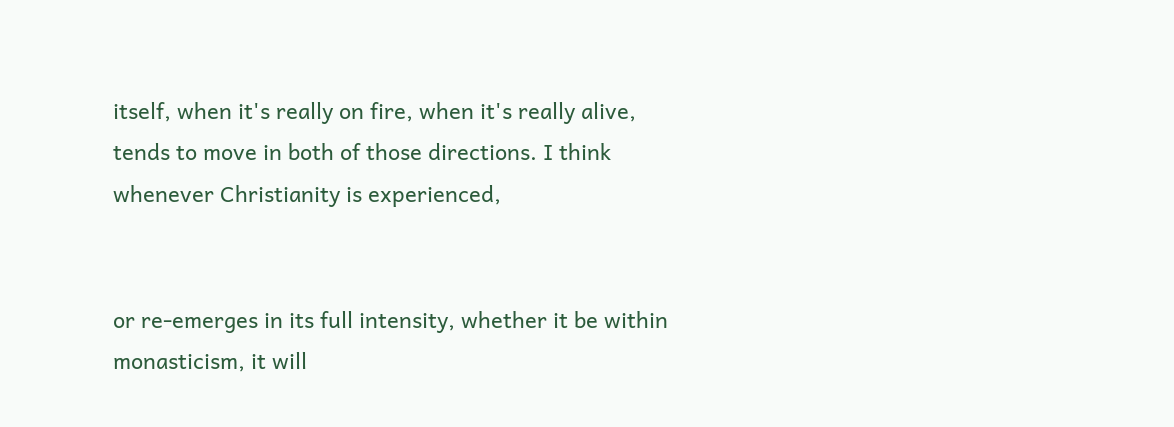itself, when it's really on fire, when it's really alive, tends to move in both of those directions. I think whenever Christianity is experienced,


or re-emerges in its full intensity, whether it be within monasticism, it will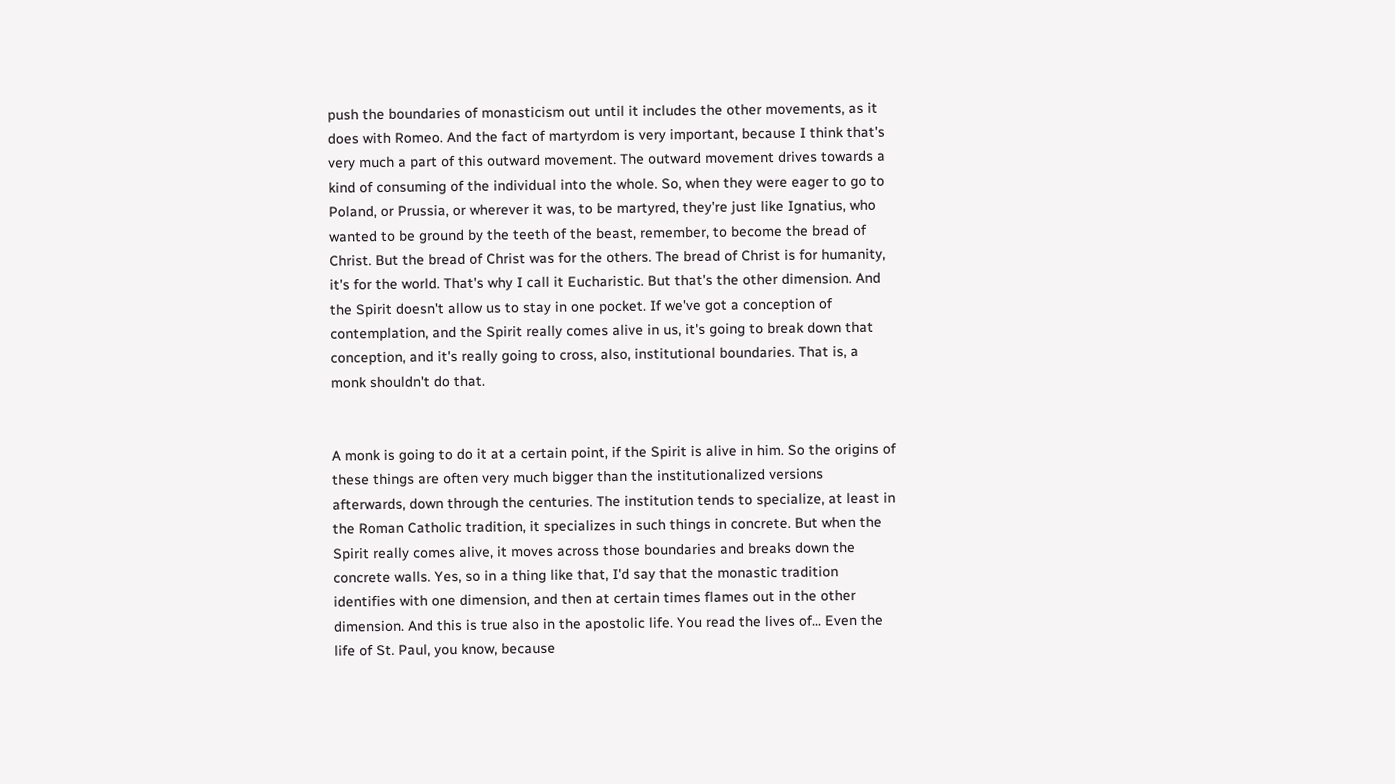push the boundaries of monasticism out until it includes the other movements, as it does with Romeo. And the fact of martyrdom is very important, because I think that's very much a part of this outward movement. The outward movement drives towards a kind of consuming of the individual into the whole. So, when they were eager to go to Poland, or Prussia, or wherever it was, to be martyred, they're just like Ignatius, who wanted to be ground by the teeth of the beast, remember, to become the bread of Christ. But the bread of Christ was for the others. The bread of Christ is for humanity, it's for the world. That's why I call it Eucharistic. But that's the other dimension. And the Spirit doesn't allow us to stay in one pocket. If we've got a conception of contemplation, and the Spirit really comes alive in us, it's going to break down that conception, and it's really going to cross, also, institutional boundaries. That is, a monk shouldn't do that.


A monk is going to do it at a certain point, if the Spirit is alive in him. So the origins of these things are often very much bigger than the institutionalized versions afterwards, down through the centuries. The institution tends to specialize, at least in the Roman Catholic tradition, it specializes in such things in concrete. But when the Spirit really comes alive, it moves across those boundaries and breaks down the concrete walls. Yes, so in a thing like that, I'd say that the monastic tradition identifies with one dimension, and then at certain times flames out in the other dimension. And this is true also in the apostolic life. You read the lives of... Even the life of St. Paul, you know, because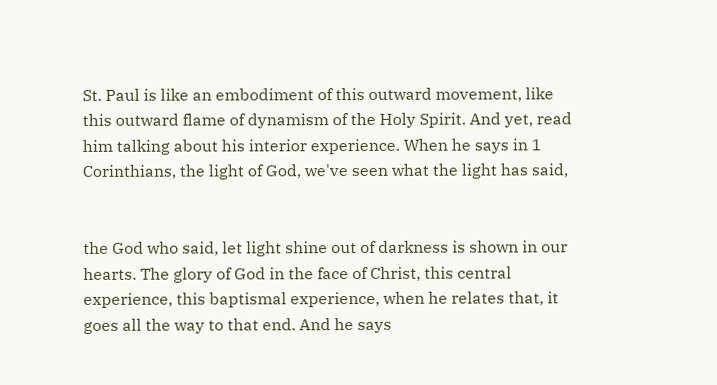St. Paul is like an embodiment of this outward movement, like this outward flame of dynamism of the Holy Spirit. And yet, read him talking about his interior experience. When he says in 1 Corinthians, the light of God, we've seen what the light has said,


the God who said, let light shine out of darkness is shown in our hearts. The glory of God in the face of Christ, this central experience, this baptismal experience, when he relates that, it goes all the way to that end. And he says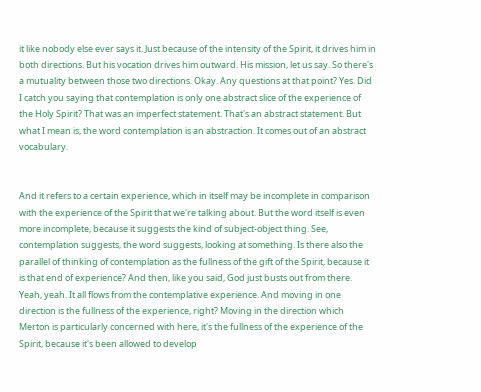it like nobody else ever says it. Just because of the intensity of the Spirit, it drives him in both directions. But his vocation drives him outward. His mission, let us say. So there's a mutuality between those two directions. Okay. Any questions at that point? Yes. Did I catch you saying that contemplation is only one abstract slice of the experience of the Holy Spirit? That was an imperfect statement. That's an abstract statement. But what I mean is, the word contemplation is an abstraction. It comes out of an abstract vocabulary.


And it refers to a certain experience, which in itself may be incomplete in comparison with the experience of the Spirit that we're talking about. But the word itself is even more incomplete, because it suggests the kind of subject-object thing. See, contemplation suggests, the word suggests, looking at something. Is there also the parallel of thinking of contemplation as the fullness of the gift of the Spirit, because it is that end of experience? And then, like you said, God just busts out from there. Yeah, yeah. It all flows from the contemplative experience. And moving in one direction is the fullness of the experience, right? Moving in the direction which Merton is particularly concerned with here, it's the fullness of the experience of the Spirit, because it's been allowed to develop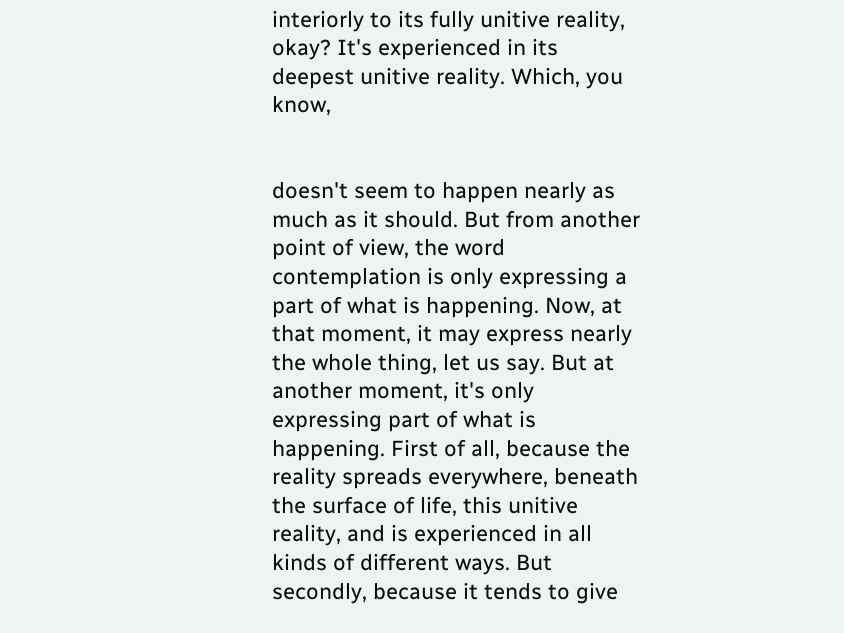interiorly to its fully unitive reality, okay? It's experienced in its deepest unitive reality. Which, you know,


doesn't seem to happen nearly as much as it should. But from another point of view, the word contemplation is only expressing a part of what is happening. Now, at that moment, it may express nearly the whole thing, let us say. But at another moment, it's only expressing part of what is happening. First of all, because the reality spreads everywhere, beneath the surface of life, this unitive reality, and is experienced in all kinds of different ways. But secondly, because it tends to give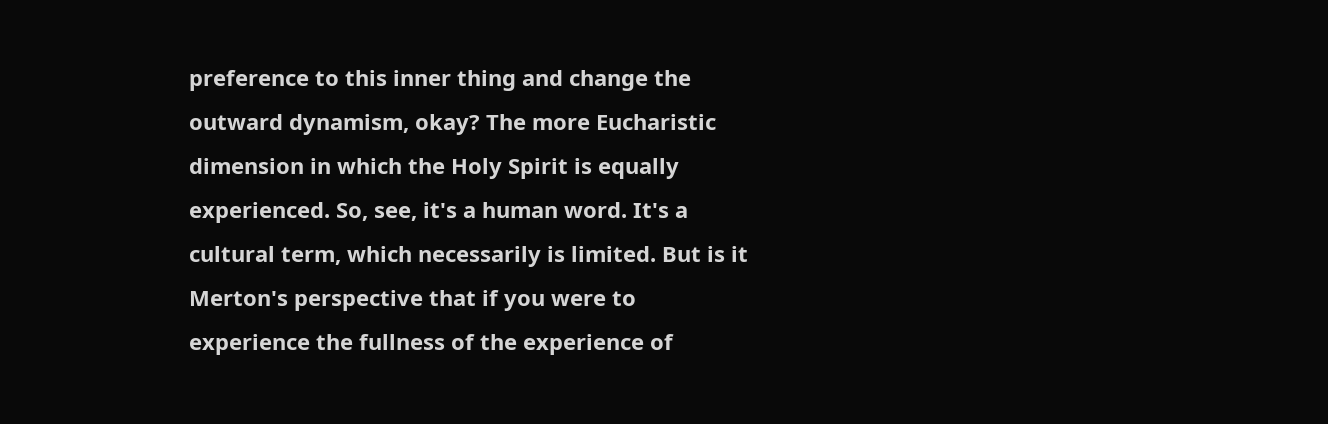preference to this inner thing and change the outward dynamism, okay? The more Eucharistic dimension in which the Holy Spirit is equally experienced. So, see, it's a human word. It's a cultural term, which necessarily is limited. But is it Merton's perspective that if you were to experience the fullness of the experience of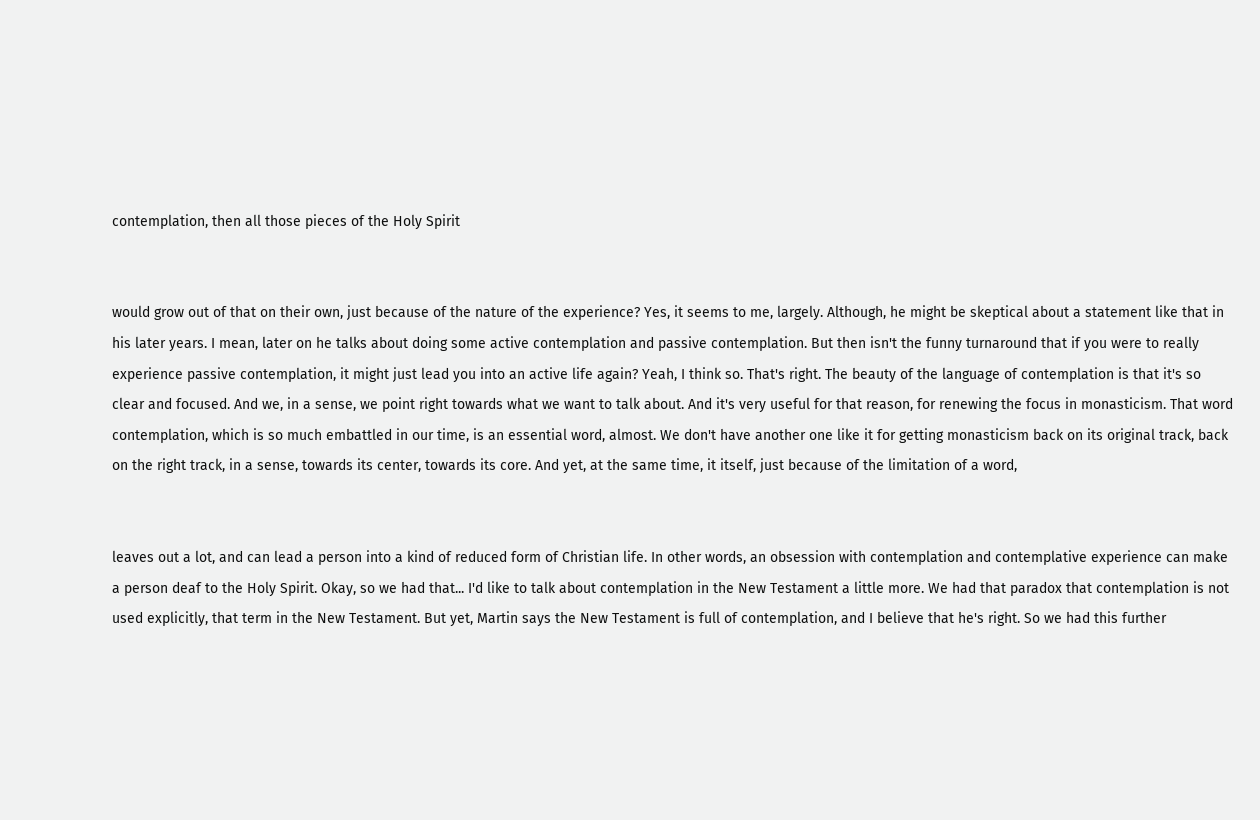contemplation, then all those pieces of the Holy Spirit


would grow out of that on their own, just because of the nature of the experience? Yes, it seems to me, largely. Although, he might be skeptical about a statement like that in his later years. I mean, later on he talks about doing some active contemplation and passive contemplation. But then isn't the funny turnaround that if you were to really experience passive contemplation, it might just lead you into an active life again? Yeah, I think so. That's right. The beauty of the language of contemplation is that it's so clear and focused. And we, in a sense, we point right towards what we want to talk about. And it's very useful for that reason, for renewing the focus in monasticism. That word contemplation, which is so much embattled in our time, is an essential word, almost. We don't have another one like it for getting monasticism back on its original track, back on the right track, in a sense, towards its center, towards its core. And yet, at the same time, it itself, just because of the limitation of a word,


leaves out a lot, and can lead a person into a kind of reduced form of Christian life. In other words, an obsession with contemplation and contemplative experience can make a person deaf to the Holy Spirit. Okay, so we had that... I'd like to talk about contemplation in the New Testament a little more. We had that paradox that contemplation is not used explicitly, that term in the New Testament. But yet, Martin says the New Testament is full of contemplation, and I believe that he's right. So we had this further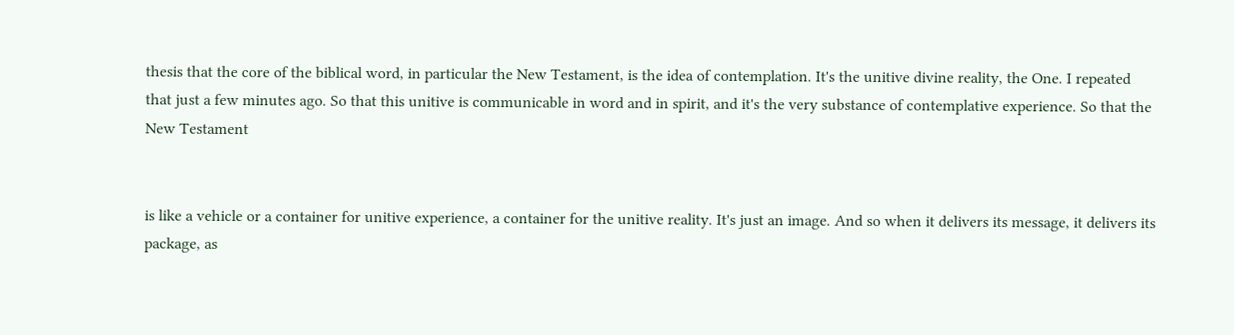thesis that the core of the biblical word, in particular the New Testament, is the idea of contemplation. It's the unitive divine reality, the One. I repeated that just a few minutes ago. So that this unitive is communicable in word and in spirit, and it's the very substance of contemplative experience. So that the New Testament


is like a vehicle or a container for unitive experience, a container for the unitive reality. It's just an image. And so when it delivers its message, it delivers its package, as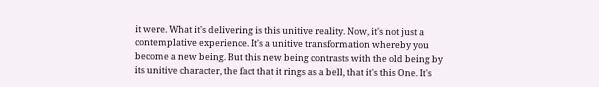it were. What it's delivering is this unitive reality. Now, it's not just a contemplative experience. It's a unitive transformation whereby you become a new being. But this new being contrasts with the old being by its unitive character, the fact that it rings as a bell, that it's this One. It's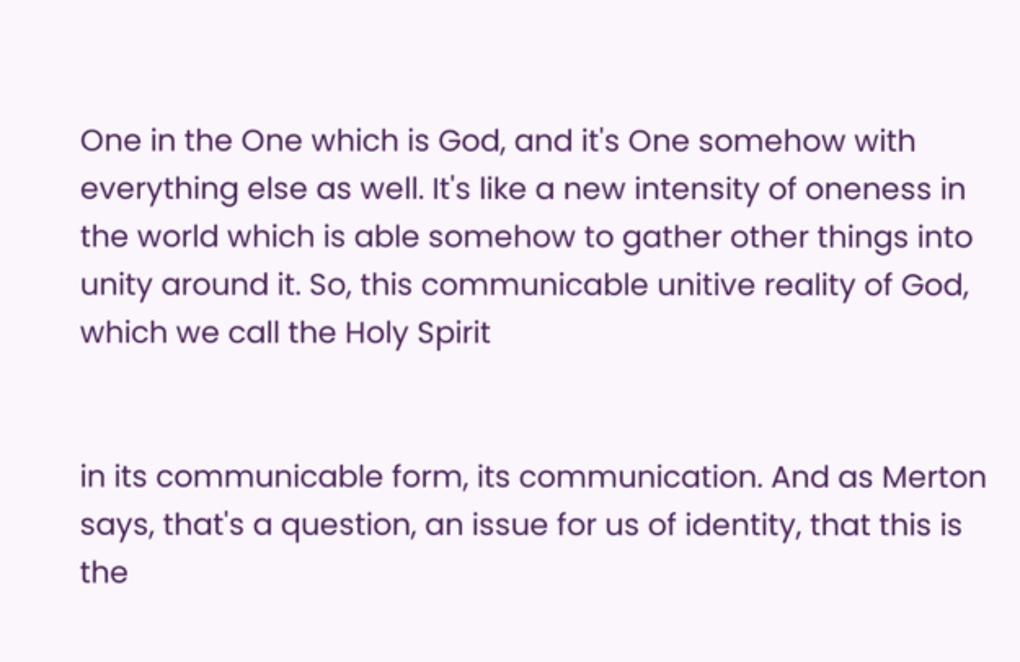One in the One which is God, and it's One somehow with everything else as well. It's like a new intensity of oneness in the world which is able somehow to gather other things into unity around it. So, this communicable unitive reality of God, which we call the Holy Spirit


in its communicable form, its communication. And as Merton says, that's a question, an issue for us of identity, that this is the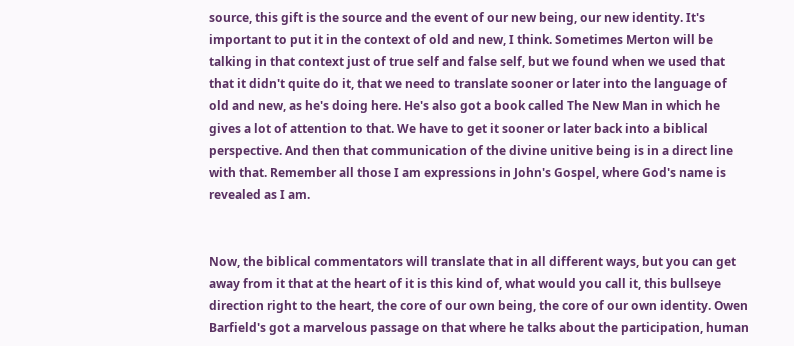source, this gift is the source and the event of our new being, our new identity. It's important to put it in the context of old and new, I think. Sometimes Merton will be talking in that context just of true self and false self, but we found when we used that that it didn't quite do it, that we need to translate sooner or later into the language of old and new, as he's doing here. He's also got a book called The New Man in which he gives a lot of attention to that. We have to get it sooner or later back into a biblical perspective. And then that communication of the divine unitive being is in a direct line with that. Remember all those I am expressions in John's Gospel, where God's name is revealed as I am.


Now, the biblical commentators will translate that in all different ways, but you can get away from it that at the heart of it is this kind of, what would you call it, this bullseye direction right to the heart, the core of our own being, the core of our own identity. Owen Barfield's got a marvelous passage on that where he talks about the participation, human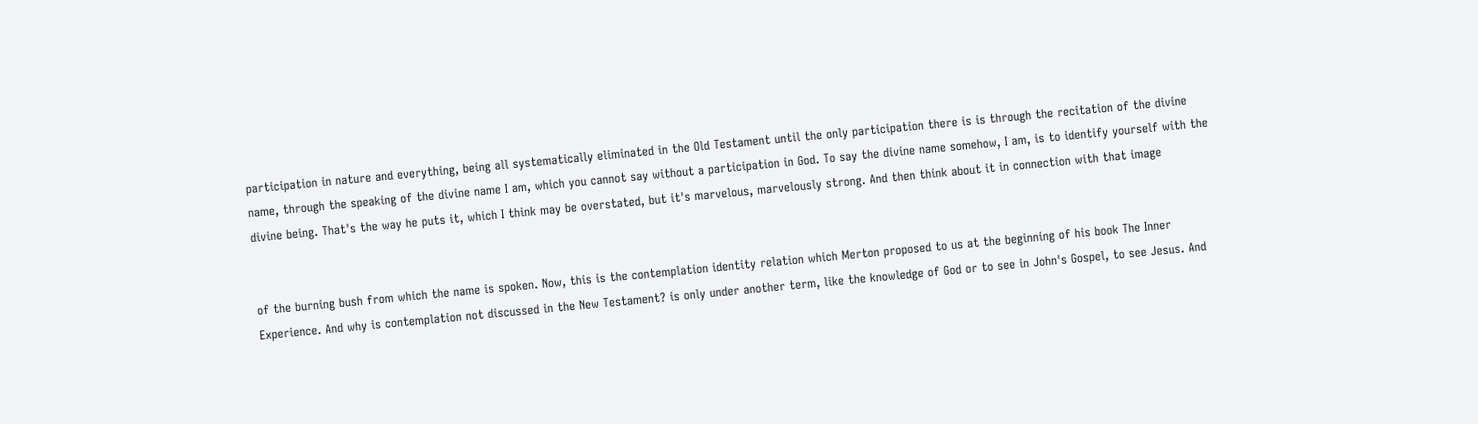participation in nature and everything, being all systematically eliminated in the Old Testament until the only participation there is is through the recitation of the divine name, through the speaking of the divine name I am, which you cannot say without a participation in God. To say the divine name somehow, I am, is to identify yourself with the divine being. That's the way he puts it, which I think may be overstated, but it's marvelous, marvelously strong. And then think about it in connection with that image


of the burning bush from which the name is spoken. Now, this is the contemplation identity relation which Merton proposed to us at the beginning of his book The Inner Experience. And why is contemplation not discussed in the New Testament? is only under another term, like the knowledge of God or to see in John's Gospel, to see Jesus. And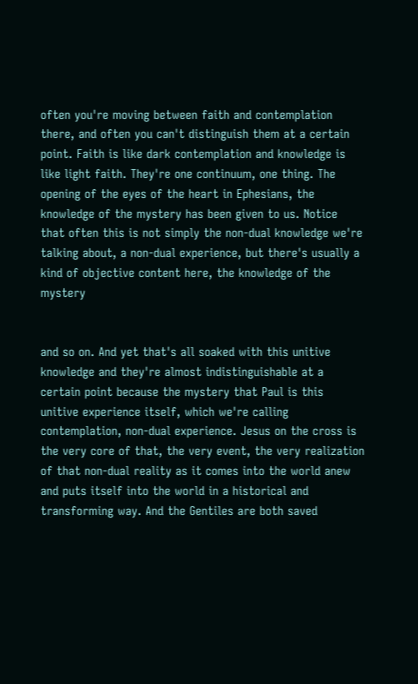often you're moving between faith and contemplation there, and often you can't distinguish them at a certain point. Faith is like dark contemplation and knowledge is like light faith. They're one continuum, one thing. The opening of the eyes of the heart in Ephesians, the knowledge of the mystery has been given to us. Notice that often this is not simply the non-dual knowledge we're talking about, a non-dual experience, but there's usually a kind of objective content here, the knowledge of the mystery


and so on. And yet that's all soaked with this unitive knowledge and they're almost indistinguishable at a certain point because the mystery that Paul is this unitive experience itself, which we're calling contemplation, non-dual experience. Jesus on the cross is the very core of that, the very event, the very realization of that non-dual reality as it comes into the world anew and puts itself into the world in a historical and transforming way. And the Gentiles are both saved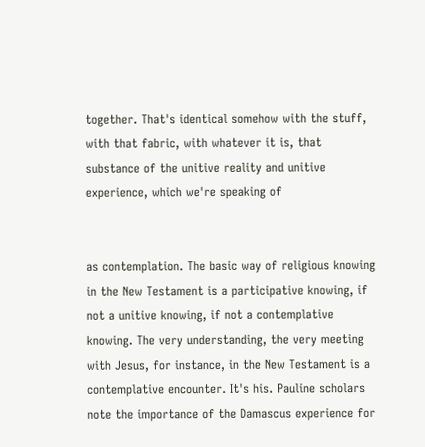together. That's identical somehow with the stuff, with that fabric, with whatever it is, that substance of the unitive reality and unitive experience, which we're speaking of


as contemplation. The basic way of religious knowing in the New Testament is a participative knowing, if not a unitive knowing, if not a contemplative knowing. The very understanding, the very meeting with Jesus, for instance, in the New Testament is a contemplative encounter. It's his. Pauline scholars note the importance of the Damascus experience for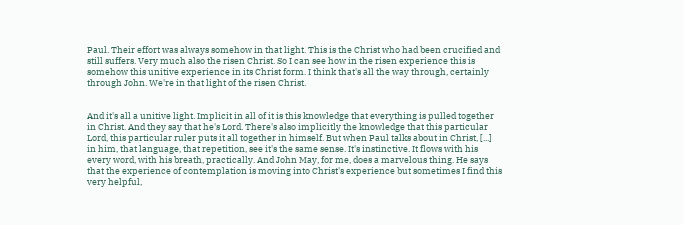Paul. Their effort was always somehow in that light. This is the Christ who had been crucified and still suffers. Very much also the risen Christ. So I can see how in the risen experience this is somehow this unitive experience in its Christ form. I think that's all the way through, certainly through John. We're in that light of the risen Christ.


And it's all a unitive light. Implicit in all of it is this knowledge that everything is pulled together in Christ. And they say that he's Lord. There's also implicitly the knowledge that this particular Lord, this particular ruler puts it all together in himself. But when Paul talks about in Christ, [...] in him, that language, that repetition, see it's the same sense. It's instinctive. It flows with his every word, with his breath, practically. And John May, for me, does a marvelous thing. He says that the experience of contemplation is moving into Christ's experience but sometimes I find this very helpful,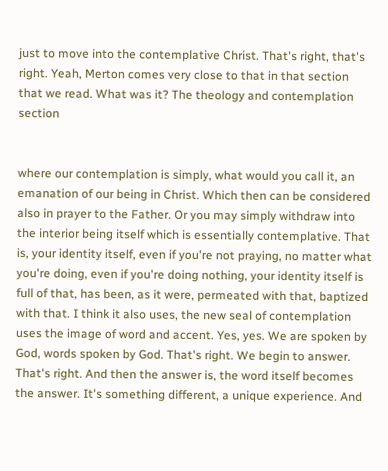just to move into the contemplative Christ. That's right, that's right. Yeah, Merton comes very close to that in that section that we read. What was it? The theology and contemplation section


where our contemplation is simply, what would you call it, an emanation of our being in Christ. Which then can be considered also in prayer to the Father. Or you may simply withdraw into the interior being itself which is essentially contemplative. That is, your identity itself, even if you're not praying, no matter what you're doing, even if you're doing nothing, your identity itself is full of that, has been, as it were, permeated with that, baptized with that. I think it also uses, the new seal of contemplation uses the image of word and accent. Yes, yes. We are spoken by God, words spoken by God. That's right. We begin to answer. That's right. And then the answer is, the word itself becomes the answer. It's something different, a unique experience. And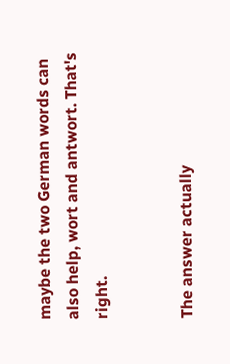maybe the two German words can also help, wort and antwort. That's right.


The answer actually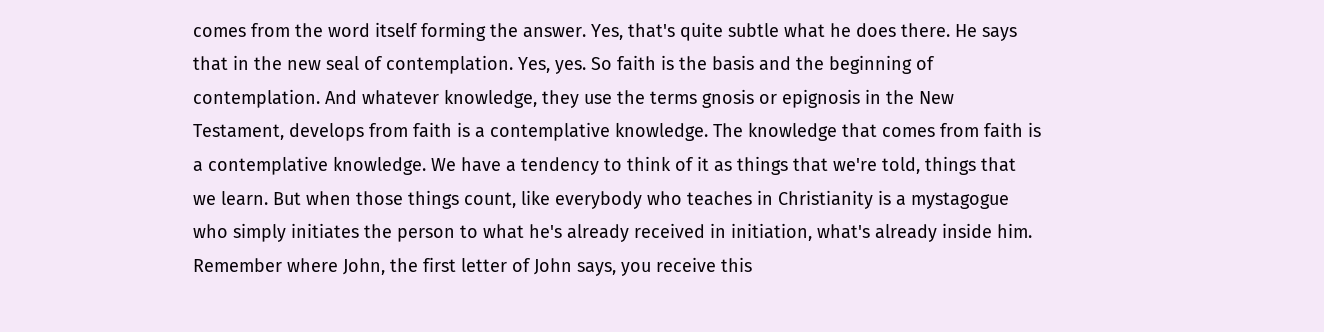comes from the word itself forming the answer. Yes, that's quite subtle what he does there. He says that in the new seal of contemplation. Yes, yes. So faith is the basis and the beginning of contemplation. And whatever knowledge, they use the terms gnosis or epignosis in the New Testament, develops from faith is a contemplative knowledge. The knowledge that comes from faith is a contemplative knowledge. We have a tendency to think of it as things that we're told, things that we learn. But when those things count, like everybody who teaches in Christianity is a mystagogue who simply initiates the person to what he's already received in initiation, what's already inside him. Remember where John, the first letter of John says, you receive this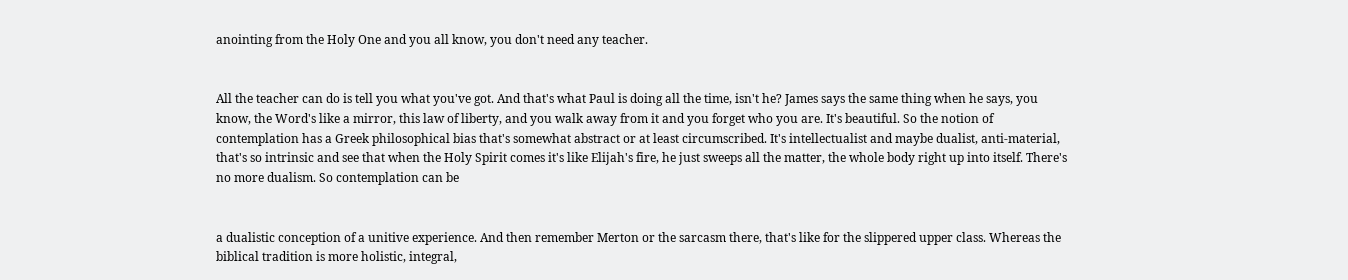anointing from the Holy One and you all know, you don't need any teacher.


All the teacher can do is tell you what you've got. And that's what Paul is doing all the time, isn't he? James says the same thing when he says, you know, the Word's like a mirror, this law of liberty, and you walk away from it and you forget who you are. It's beautiful. So the notion of contemplation has a Greek philosophical bias that's somewhat abstract or at least circumscribed. It's intellectualist and maybe dualist, anti-material, that's so intrinsic and see that when the Holy Spirit comes it's like Elijah's fire, he just sweeps all the matter, the whole body right up into itself. There's no more dualism. So contemplation can be


a dualistic conception of a unitive experience. And then remember Merton or the sarcasm there, that's like for the slippered upper class. Whereas the biblical tradition is more holistic, integral,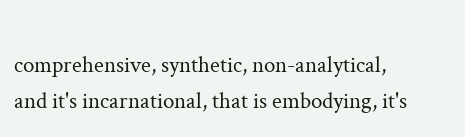comprehensive, synthetic, non-analytical, and it's incarnational, that is embodying, it's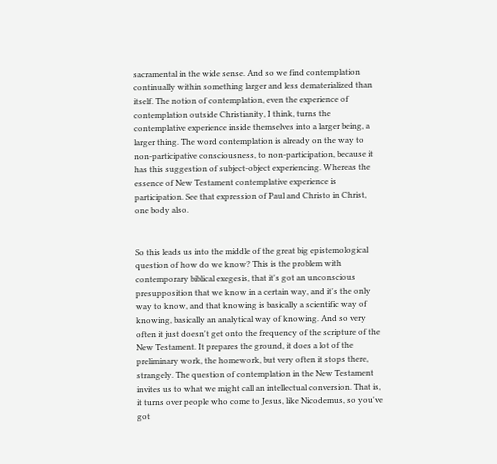sacramental in the wide sense. And so we find contemplation continually within something larger and less dematerialized than itself. The notion of contemplation, even the experience of contemplation outside Christianity, I think, turns the contemplative experience inside themselves into a larger being, a larger thing. The word contemplation is already on the way to non-participative consciousness, to non-participation, because it has this suggestion of subject-object experiencing. Whereas the essence of New Testament contemplative experience is participation. See that expression of Paul and Christo in Christ, one body also.


So this leads us into the middle of the great big epistemological question of how do we know? This is the problem with contemporary biblical exegesis, that it's got an unconscious presupposition that we know in a certain way, and it's the only way to know, and that knowing is basically a scientific way of knowing, basically an analytical way of knowing. And so very often it just doesn't get onto the frequency of the scripture of the New Testament. It prepares the ground, it does a lot of the preliminary work, the homework, but very often it stops there, strangely. The question of contemplation in the New Testament invites us to what we might call an intellectual conversion. That is, it turns over people who come to Jesus, like Nicodemus, so you've got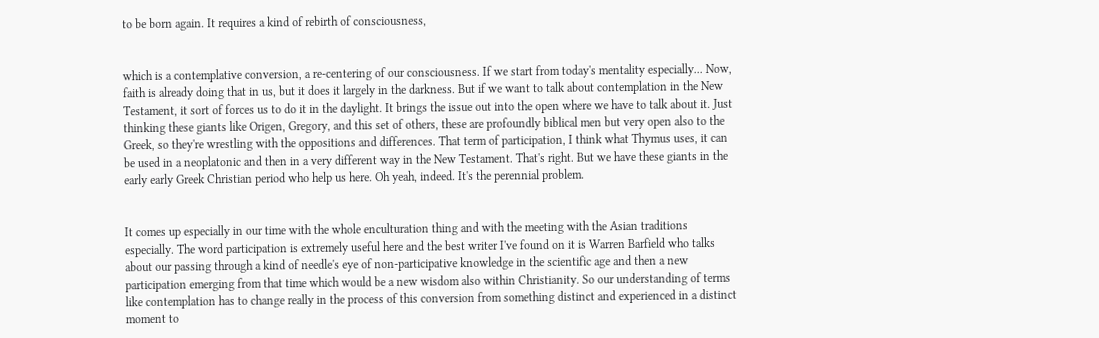to be born again. It requires a kind of rebirth of consciousness,


which is a contemplative conversion, a re-centering of our consciousness. If we start from today's mentality especially... Now, faith is already doing that in us, but it does it largely in the darkness. But if we want to talk about contemplation in the New Testament, it sort of forces us to do it in the daylight. It brings the issue out into the open where we have to talk about it. Just thinking these giants like Origen, Gregory, and this set of others, these are profoundly biblical men but very open also to the Greek, so they're wrestling with the oppositions and differences. That term of participation, I think what Thymus uses, it can be used in a neoplatonic and then in a very different way in the New Testament. That's right. But we have these giants in the early early Greek Christian period who help us here. Oh yeah, indeed. It's the perennial problem.


It comes up especially in our time with the whole enculturation thing and with the meeting with the Asian traditions especially. The word participation is extremely useful here and the best writer I've found on it is Warren Barfield who talks about our passing through a kind of needle's eye of non-participative knowledge in the scientific age and then a new participation emerging from that time which would be a new wisdom also within Christianity. So our understanding of terms like contemplation has to change really in the process of this conversion from something distinct and experienced in a distinct moment to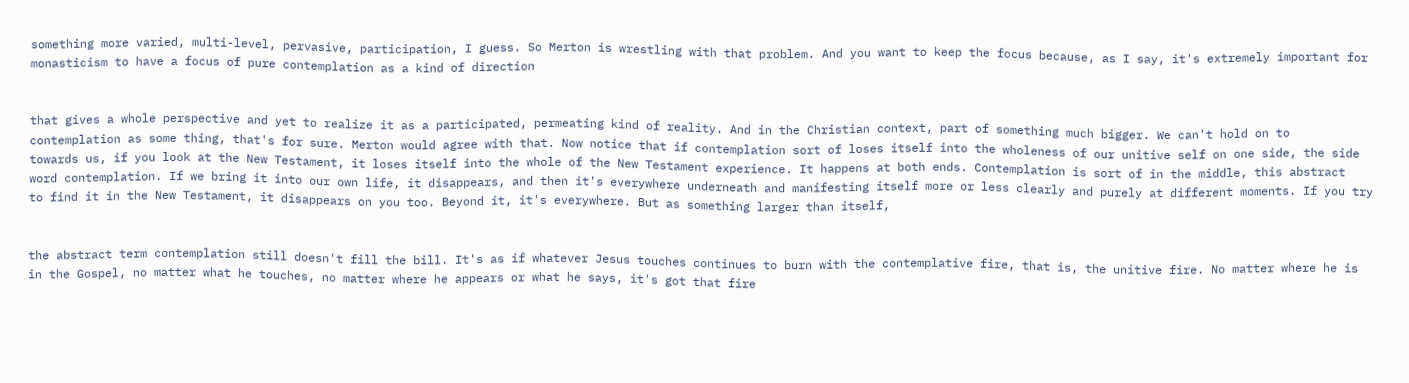something more varied, multi-level, pervasive, participation, I guess. So Merton is wrestling with that problem. And you want to keep the focus because, as I say, it's extremely important for monasticism to have a focus of pure contemplation as a kind of direction


that gives a whole perspective and yet to realize it as a participated, permeating kind of reality. And in the Christian context, part of something much bigger. We can't hold on to contemplation as some thing, that's for sure. Merton would agree with that. Now notice that if contemplation sort of loses itself into the wholeness of our unitive self on one side, the side towards us, if you look at the New Testament, it loses itself into the whole of the New Testament experience. It happens at both ends. Contemplation is sort of in the middle, this abstract word contemplation. If we bring it into our own life, it disappears, and then it's everywhere underneath and manifesting itself more or less clearly and purely at different moments. If you try to find it in the New Testament, it disappears on you too. Beyond it, it's everywhere. But as something larger than itself,


the abstract term contemplation still doesn't fill the bill. It's as if whatever Jesus touches continues to burn with the contemplative fire, that is, the unitive fire. No matter where he is in the Gospel, no matter what he touches, no matter where he appears or what he says, it's got that fire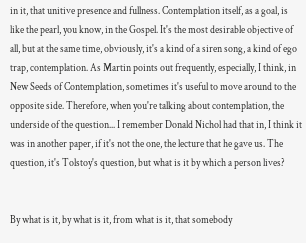in it, that unitive presence and fullness. Contemplation itself, as a goal, is like the pearl, you know, in the Gospel. It's the most desirable objective of all, but at the same time, obviously, it's a kind of a siren song, a kind of ego trap, contemplation. As Martin points out frequently, especially, I think, in New Seeds of Contemplation, sometimes it's useful to move around to the opposite side. Therefore, when you're talking about contemplation, the underside of the question... I remember Donald Nichol had that in, I think it was in another paper, if it's not the one, the lecture that he gave us. The question, it's Tolstoy's question, but what is it by which a person lives?


By what is it, by what is it, from what is it, that somebody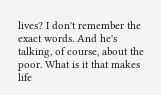lives? I don't remember the exact words. And he's talking, of course, about the poor. What is it that makes life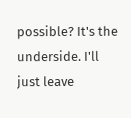possible? It's the underside. I'll just leave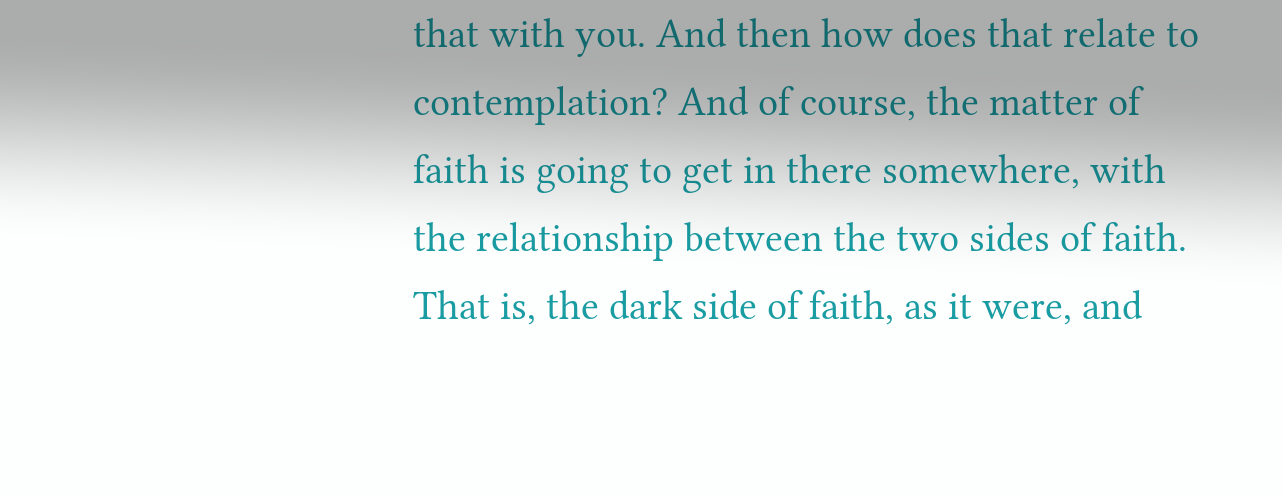that with you. And then how does that relate to contemplation? And of course, the matter of faith is going to get in there somewhere, with the relationship between the two sides of faith. That is, the dark side of faith, as it were, and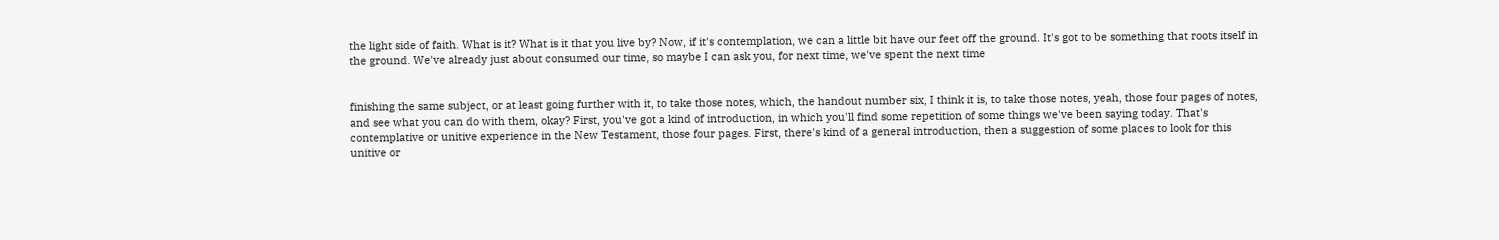the light side of faith. What is it? What is it that you live by? Now, if it's contemplation, we can a little bit have our feet off the ground. It's got to be something that roots itself in the ground. We've already just about consumed our time, so maybe I can ask you, for next time, we've spent the next time


finishing the same subject, or at least going further with it, to take those notes, which, the handout number six, I think it is, to take those notes, yeah, those four pages of notes, and see what you can do with them, okay? First, you've got a kind of introduction, in which you'll find some repetition of some things we've been saying today. That's contemplative or unitive experience in the New Testament, those four pages. First, there's kind of a general introduction, then a suggestion of some places to look for this unitive or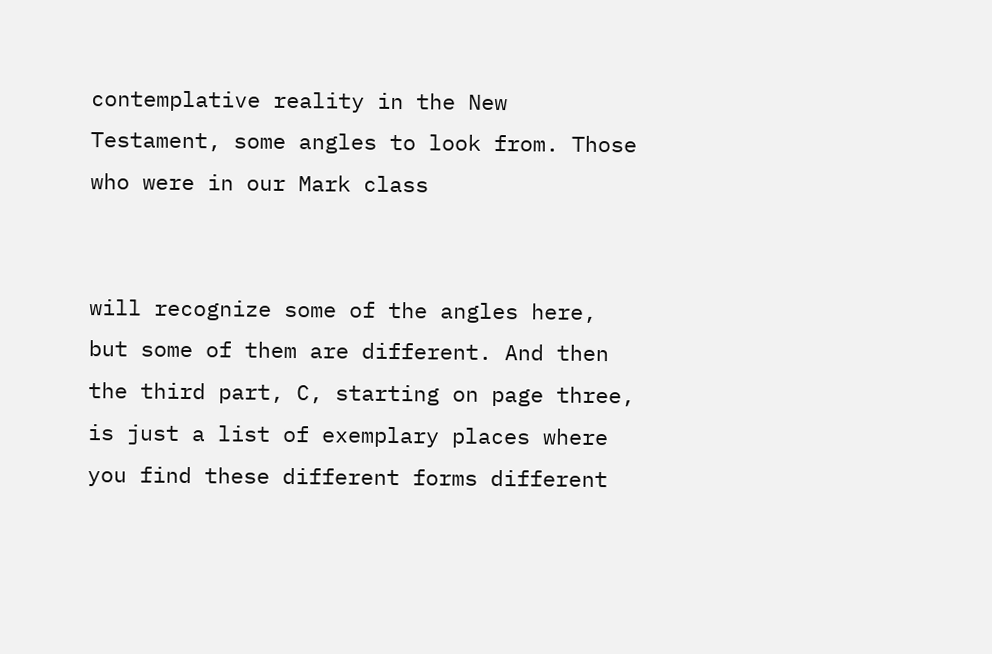contemplative reality in the New Testament, some angles to look from. Those who were in our Mark class


will recognize some of the angles here, but some of them are different. And then the third part, C, starting on page three, is just a list of exemplary places where you find these different forms different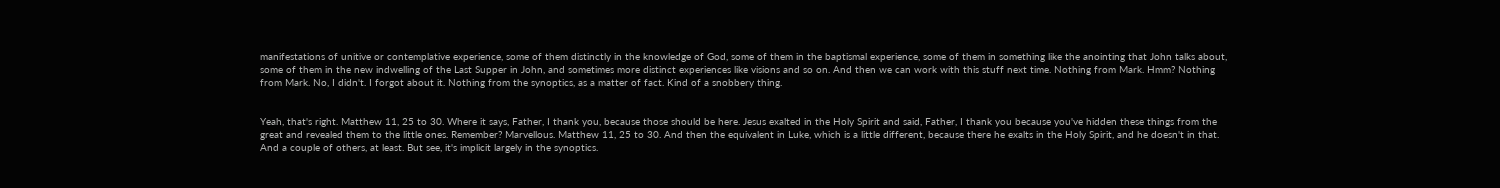manifestations of unitive or contemplative experience, some of them distinctly in the knowledge of God, some of them in the baptismal experience, some of them in something like the anointing that John talks about, some of them in the new indwelling of the Last Supper in John, and sometimes more distinct experiences like visions and so on. And then we can work with this stuff next time. Nothing from Mark. Hmm? Nothing from Mark. No, I didn't. I forgot about it. Nothing from the synoptics, as a matter of fact. Kind of a snobbery thing.


Yeah, that's right. Matthew 11, 25 to 30. Where it says, Father, I thank you, because those should be here. Jesus exalted in the Holy Spirit and said, Father, I thank you because you've hidden these things from the great and revealed them to the little ones. Remember? Marvellous. Matthew 11, 25 to 30. And then the equivalent in Luke, which is a little different, because there he exalts in the Holy Spirit, and he doesn't in that. And a couple of others, at least. But see, it's implicit largely in the synoptics.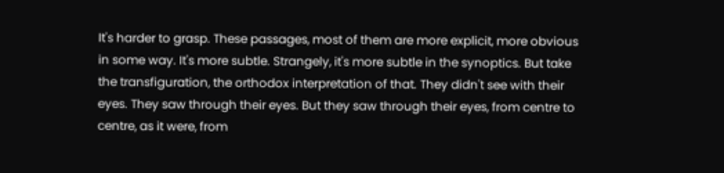It's harder to grasp. These passages, most of them are more explicit, more obvious in some way. It's more subtle. Strangely, it's more subtle in the synoptics. But take the transfiguration, the orthodox interpretation of that. They didn't see with their eyes. They saw through their eyes. But they saw through their eyes, from centre to centre, as it were, from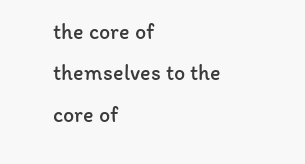the core of themselves to the core of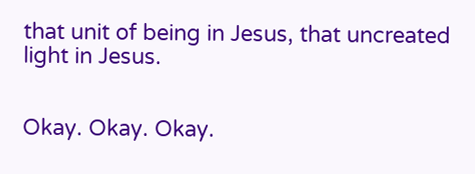that unit of being in Jesus, that uncreated light in Jesus.


Okay. Okay. Okay.